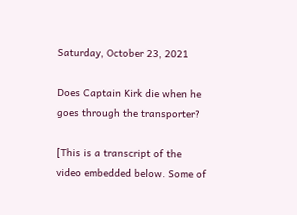Saturday, October 23, 2021

Does Captain Kirk die when he goes through the transporter?

[This is a transcript of the video embedded below. Some of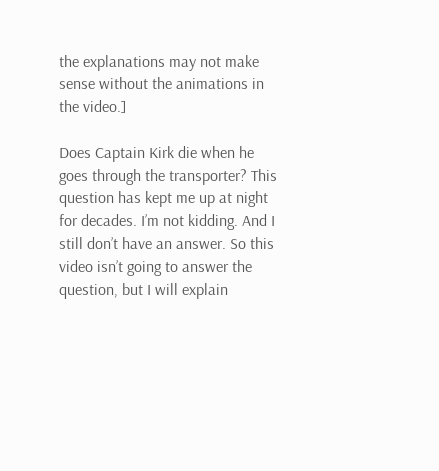the explanations may not make sense without the animations in the video.]

Does Captain Kirk die when he goes through the transporter? This question has kept me up at night for decades. I’m not kidding. And I still don’t have an answer. So this video isn’t going to answer the question, but I will explain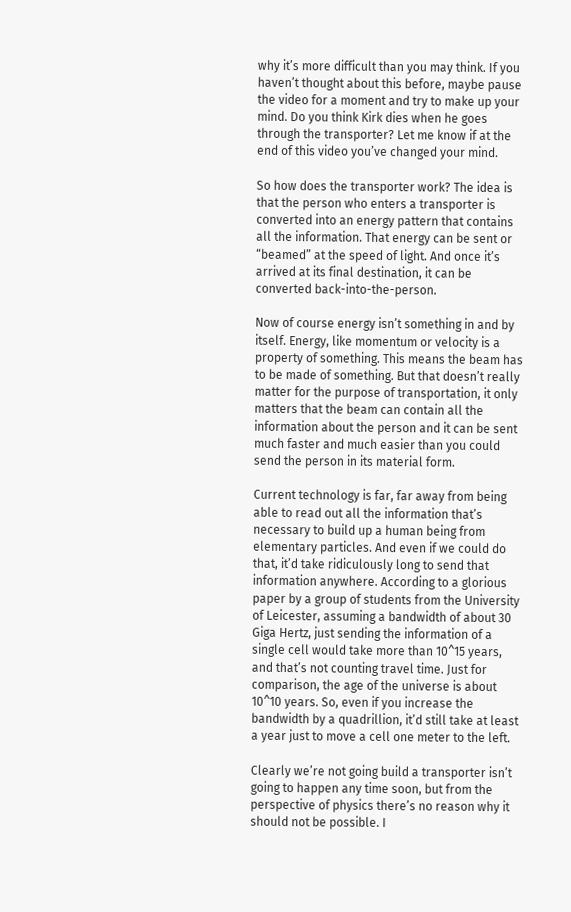why it’s more difficult than you may think. If you haven’t thought about this before, maybe pause the video for a moment and try to make up your mind. Do you think Kirk dies when he goes through the transporter? Let me know if at the end of this video you’ve changed your mind.

So how does the transporter work? The idea is that the person who enters a transporter is converted into an energy pattern that contains all the information. That energy can be sent or “beamed” at the speed of light. And once it’s arrived at its final destination, it can be converted back-into-the-person.

Now of course energy isn’t something in and by itself. Energy, like momentum or velocity is a property of something. This means the beam has to be made of something. But that doesn’t really matter for the purpose of transportation, it only matters that the beam can contain all the information about the person and it can be sent much faster and much easier than you could send the person in its material form.

Current technology is far, far away from being able to read out all the information that’s necessary to build up a human being from elementary particles. And even if we could do that, it’d take ridiculously long to send that information anywhere. According to a glorious paper by a group of students from the University of Leicester, assuming a bandwidth of about 30 Giga Hertz, just sending the information of a single cell would take more than 10^15 years, and that’s not counting travel time. Just for comparison, the age of the universe is about 10^10 years. So, even if you increase the bandwidth by a quadrillion, it’d still take at least a year just to move a cell one meter to the left.

Clearly we’re not going build a transporter isn’t going to happen any time soon, but from the perspective of physics there’s no reason why it should not be possible. I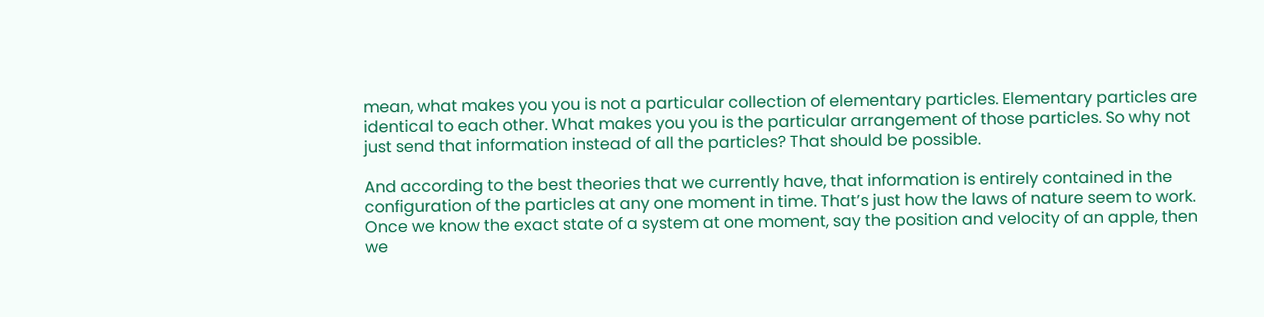mean, what makes you you is not a particular collection of elementary particles. Elementary particles are identical to each other. What makes you you is the particular arrangement of those particles. So why not just send that information instead of all the particles? That should be possible.

And according to the best theories that we currently have, that information is entirely contained in the configuration of the particles at any one moment in time. That’s just how the laws of nature seem to work. Once we know the exact state of a system at one moment, say the position and velocity of an apple, then we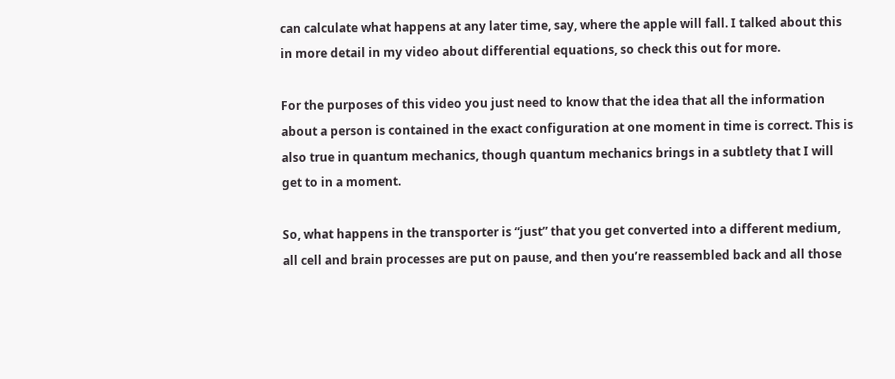can calculate what happens at any later time, say, where the apple will fall. I talked about this in more detail in my video about differential equations, so check this out for more.

For the purposes of this video you just need to know that the idea that all the information about a person is contained in the exact configuration at one moment in time is correct. This is also true in quantum mechanics, though quantum mechanics brings in a subtlety that I will get to in a moment.

So, what happens in the transporter is “just” that you get converted into a different medium, all cell and brain processes are put on pause, and then you’re reassembled back and all those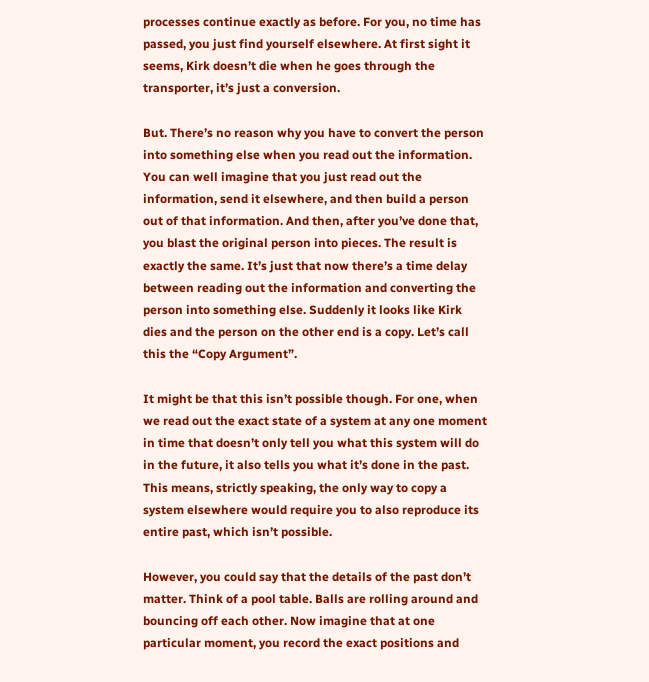processes continue exactly as before. For you, no time has passed, you just find yourself elsewhere. At first sight it seems, Kirk doesn’t die when he goes through the transporter, it’s just a conversion.

But. There’s no reason why you have to convert the person into something else when you read out the information. You can well imagine that you just read out the information, send it elsewhere, and then build a person out of that information. And then, after you’ve done that, you blast the original person into pieces. The result is exactly the same. It’s just that now there’s a time delay between reading out the information and converting the person into something else. Suddenly it looks like Kirk dies and the person on the other end is a copy. Let’s call this the “Copy Argument”.

It might be that this isn’t possible though. For one, when we read out the exact state of a system at any one moment in time that doesn’t only tell you what this system will do in the future, it also tells you what it’s done in the past. This means, strictly speaking, the only way to copy a system elsewhere would require you to also reproduce its entire past, which isn’t possible.

However, you could say that the details of the past don’t matter. Think of a pool table. Balls are rolling around and bouncing off each other. Now imagine that at one particular moment, you record the exact positions and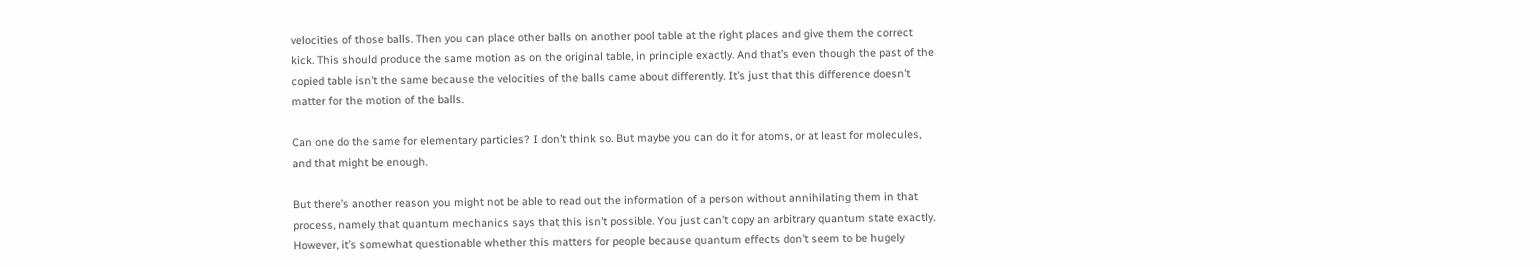velocities of those balls. Then you can place other balls on another pool table at the right places and give them the correct kick. This should produce the same motion as on the original table, in principle exactly. And that’s even though the past of the copied table isn’t the same because the velocities of the balls came about differently. It’s just that this difference doesn’t matter for the motion of the balls.

Can one do the same for elementary particles? I don’t think so. But maybe you can do it for atoms, or at least for molecules, and that might be enough.

But there’s another reason you might not be able to read out the information of a person without annihilating them in that process, namely that quantum mechanics says that this isn’t possible. You just can’t copy an arbitrary quantum state exactly. However, it’s somewhat questionable whether this matters for people because quantum effects don’t seem to be hugely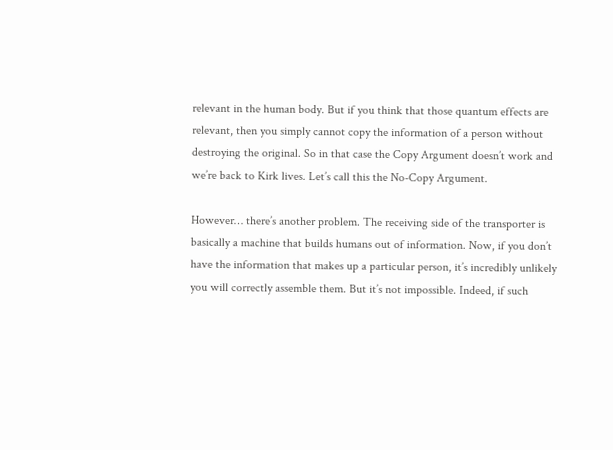relevant in the human body. But if you think that those quantum effects are relevant, then you simply cannot copy the information of a person without destroying the original. So in that case the Copy Argument doesn’t work and we’re back to Kirk lives. Let’s call this the No-Copy Argument.

However… there’s another problem. The receiving side of the transporter is basically a machine that builds humans out of information. Now, if you don’t have the information that makes up a particular person, it’s incredibly unlikely you will correctly assemble them. But it’s not impossible. Indeed, if such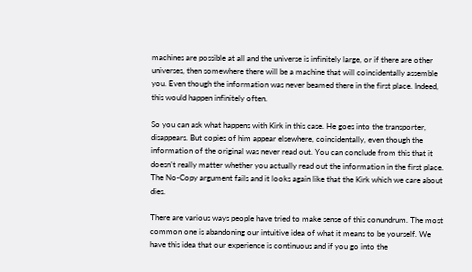machines are possible at all and the universe is infinitely large, or if there are other universes, then somewhere there will be a machine that will coincidentally assemble you. Even though the information was never beamed there in the first place. Indeed, this would happen infinitely often.

So you can ask what happens with Kirk in this case. He goes into the transporter, disappears. But copies of him appear elsewhere, coincidentally, even though the information of the original was never read out. You can conclude from this that it doesn’t really matter whether you actually read out the information in the first place. The No-Copy argument fails and it looks again like that the Kirk which we care about dies.

There are various ways people have tried to make sense of this conundrum. The most common one is abandoning our intuitive idea of what it means to be yourself. We have this idea that our experience is continuous and if you go into the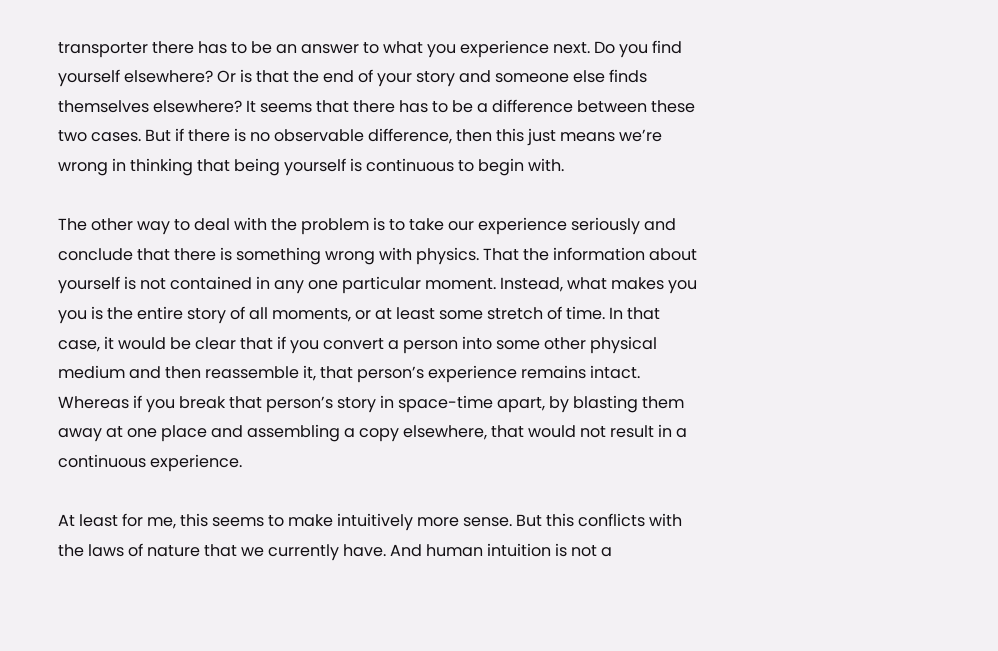transporter there has to be an answer to what you experience next. Do you find yourself elsewhere? Or is that the end of your story and someone else finds themselves elsewhere? It seems that there has to be a difference between these two cases. But if there is no observable difference, then this just means we’re wrong in thinking that being yourself is continuous to begin with.

The other way to deal with the problem is to take our experience seriously and conclude that there is something wrong with physics. That the information about yourself is not contained in any one particular moment. Instead, what makes you you is the entire story of all moments, or at least some stretch of time. In that case, it would be clear that if you convert a person into some other physical medium and then reassemble it, that person’s experience remains intact. Whereas if you break that person’s story in space-time apart, by blasting them away at one place and assembling a copy elsewhere, that would not result in a continuous experience.

At least for me, this seems to make intuitively more sense. But this conflicts with the laws of nature that we currently have. And human intuition is not a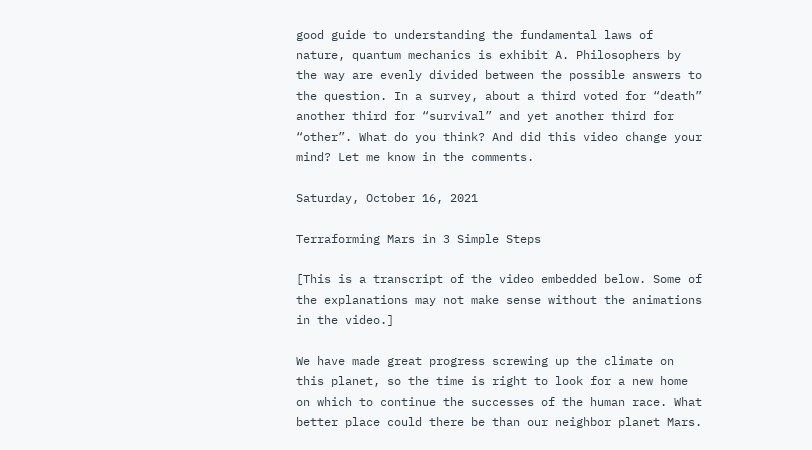good guide to understanding the fundamental laws of nature, quantum mechanics is exhibit A. Philosophers by the way are evenly divided between the possible answers to the question. In a survey, about a third voted for “death” another third for “survival” and yet another third for “other”. What do you think? And did this video change your mind? Let me know in the comments.

Saturday, October 16, 2021

Terraforming Mars in 3 Simple Steps

[This is a transcript of the video embedded below. Some of the explanations may not make sense without the animations in the video.]

We have made great progress screwing up the climate on this planet, so the time is right to look for a new home on which to continue the successes of the human race. What better place could there be than our neighbor planet Mars.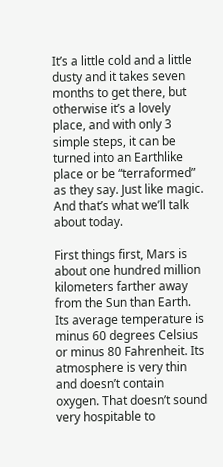It’s a little cold and a little dusty and it takes seven months to get there, but otherwise it’s a lovely place, and with only 3 simple steps, it can be turned into an Earthlike place or be “terraformed” as they say. Just like magic. And that’s what we’ll talk about today.

First things first, Mars is about one hundred million kilometers farther away from the Sun than Earth. Its average temperature is minus 60 degrees Celsius or minus 80 Fahrenheit. Its atmosphere is very thin and doesn’t contain oxygen. That doesn’t sound very hospitable to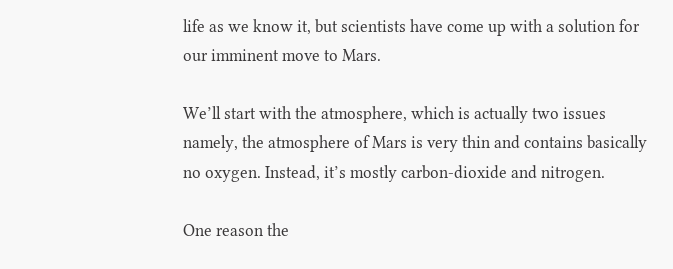life as we know it, but scientists have come up with a solution for our imminent move to Mars.

We’ll start with the atmosphere, which is actually two issues namely, the atmosphere of Mars is very thin and contains basically no oxygen. Instead, it’s mostly carbon-dioxide and nitrogen.

One reason the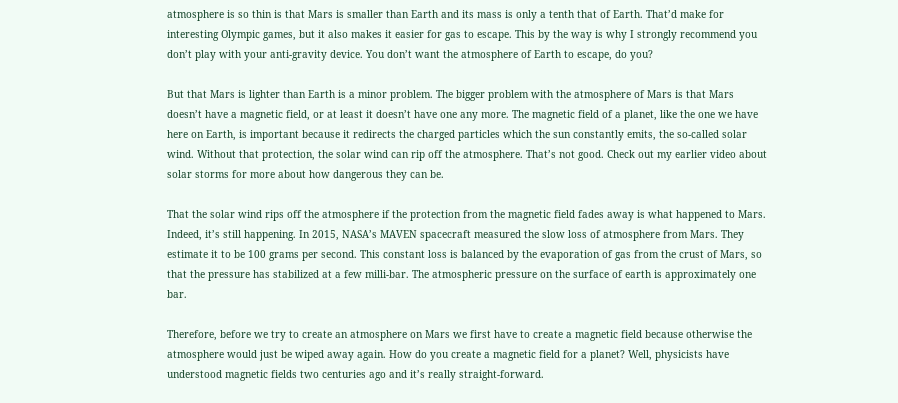atmosphere is so thin is that Mars is smaller than Earth and its mass is only a tenth that of Earth. That’d make for interesting Olympic games, but it also makes it easier for gas to escape. This by the way is why I strongly recommend you don’t play with your anti-gravity device. You don’t want the atmosphere of Earth to escape, do you?

But that Mars is lighter than Earth is a minor problem. The bigger problem with the atmosphere of Mars is that Mars doesn’t have a magnetic field, or at least it doesn’t have one any more. The magnetic field of a planet, like the one we have here on Earth, is important because it redirects the charged particles which the sun constantly emits, the so-called solar wind. Without that protection, the solar wind can rip off the atmosphere. That’s not good. Check out my earlier video about solar storms for more about how dangerous they can be.

That the solar wind rips off the atmosphere if the protection from the magnetic field fades away is what happened to Mars. Indeed, it’s still happening. In 2015, NASA’s MAVEN spacecraft measured the slow loss of atmosphere from Mars. They estimate it to be 100 grams per second. This constant loss is balanced by the evaporation of gas from the crust of Mars, so that the pressure has stabilized at a few milli-bar. The atmospheric pressure on the surface of earth is approximately one bar.

Therefore, before we try to create an atmosphere on Mars we first have to create a magnetic field because otherwise the atmosphere would just be wiped away again. How do you create a magnetic field for a planet? Well, physicists have understood magnetic fields two centuries ago and it’s really straight-forward.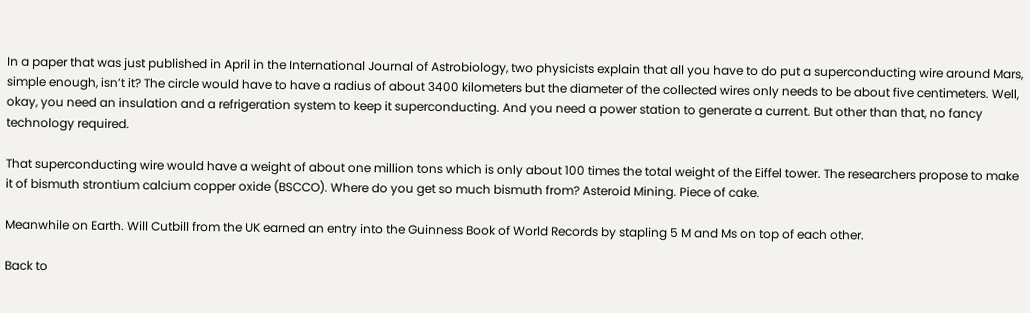In a paper that was just published in April in the International Journal of Astrobiology, two physicists explain that all you have to do put a superconducting wire around Mars, simple enough, isn’t it? The circle would have to have a radius of about 3400 kilometers but the diameter of the collected wires only needs to be about five centimeters. Well, okay, you need an insulation and a refrigeration system to keep it superconducting. And you need a power station to generate a current. But other than that, no fancy technology required.

That superconducting wire would have a weight of about one million tons which is only about 100 times the total weight of the Eiffel tower. The researchers propose to make it of bismuth strontium calcium copper oxide (BSCCO). Where do you get so much bismuth from? Asteroid Mining. Piece of cake.

Meanwhile on Earth. Will Cutbill from the UK earned an entry into the Guinness Book of World Records by stapling 5 M and Ms on top of each other.

Back to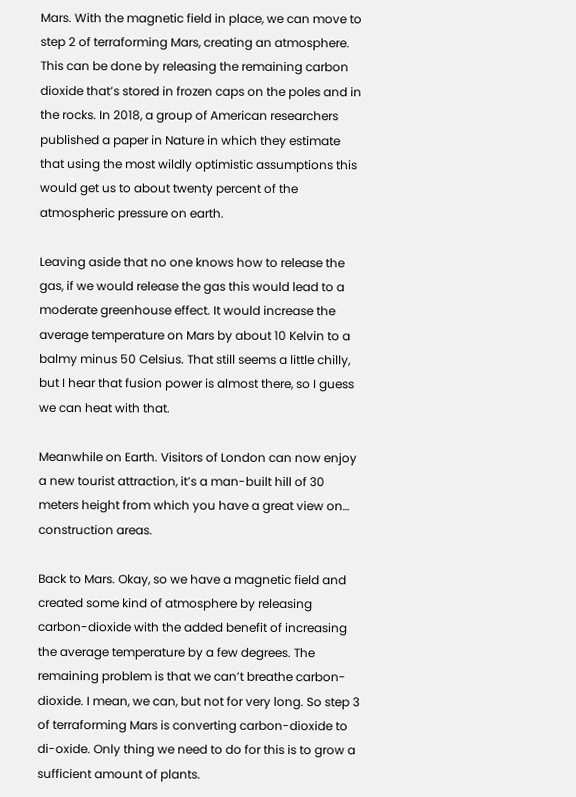Mars. With the magnetic field in place, we can move to step 2 of terraforming Mars, creating an atmosphere. This can be done by releasing the remaining carbon dioxide that’s stored in frozen caps on the poles and in the rocks. In 2018, a group of American researchers published a paper in Nature in which they estimate that using the most wildly optimistic assumptions this would get us to about twenty percent of the atmospheric pressure on earth.

Leaving aside that no one knows how to release the gas, if we would release the gas this would lead to a moderate greenhouse effect. It would increase the average temperature on Mars by about 10 Kelvin to a balmy minus 50 Celsius. That still seems a little chilly, but I hear that fusion power is almost there, so I guess we can heat with that.

Meanwhile on Earth. Visitors of London can now enjoy a new tourist attraction, it’s a man-built hill of 30 meters height from which you have a great view on… construction areas.

Back to Mars. Okay, so we have a magnetic field and created some kind of atmosphere by releasing carbon-dioxide with the added benefit of increasing the average temperature by a few degrees. The remaining problem is that we can’t breathe carbon-dioxide. I mean, we can, but not for very long. So step 3 of terraforming Mars is converting carbon-dioxide to di-oxide. Only thing we need to do for this is to grow a sufficient amount of plants.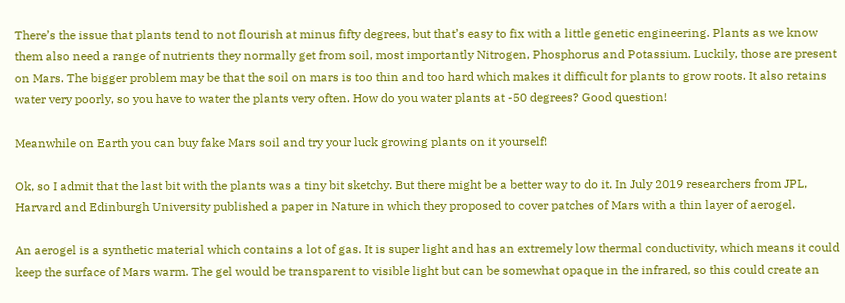There’s the issue that plants tend to not flourish at minus fifty degrees, but that’s easy to fix with a little genetic engineering. Plants as we know them also need a range of nutrients they normally get from soil, most importantly Nitrogen, Phosphorus and Potassium. Luckily, those are present on Mars. The bigger problem may be that the soil on mars is too thin and too hard which makes it difficult for plants to grow roots. It also retains water very poorly, so you have to water the plants very often. How do you water plants at -50 degrees? Good question!

Meanwhile on Earth you can buy fake Mars soil and try your luck growing plants on it yourself!

Ok, so I admit that the last bit with the plants was a tiny bit sketchy. But there might be a better way to do it. In July 2019 researchers from JPL, Harvard and Edinburgh University published a paper in Nature in which they proposed to cover patches of Mars with a thin layer of aerogel.

An aerogel is a synthetic material which contains a lot of gas. It is super light and has an extremely low thermal conductivity, which means it could keep the surface of Mars warm. The gel would be transparent to visible light but can be somewhat opaque in the infrared, so this could create an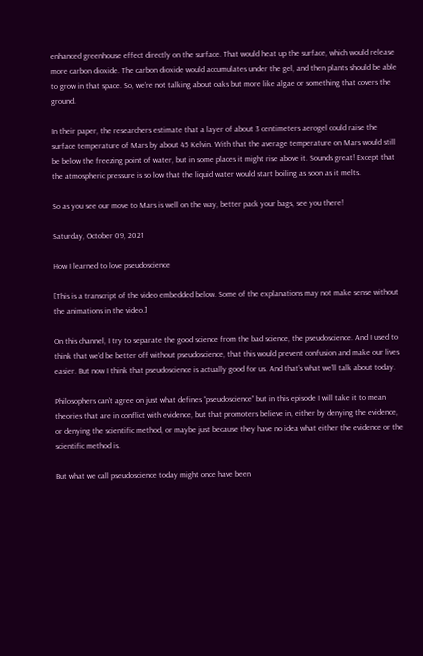enhanced greenhouse effect directly on the surface. That would heat up the surface, which would release more carbon dioxide. The carbon dioxide would accumulates under the gel, and then plants should be able to grow in that space. So, we’re not talking about oaks but more like algae or something that covers the ground.

In their paper, the researchers estimate that a layer of about 3 centimeters aerogel could raise the surface temperature of Mars by about 45 Kelvin. With that the average temperature on Mars would still be below the freezing point of water, but in some places it might rise above it. Sounds great! Except that the atmospheric pressure is so low that the liquid water would start boiling as soon as it melts.

So as you see our move to Mars is well on the way, better pack your bags, see you there!

Saturday, October 09, 2021

How I learned to love pseudoscience

[This is a transcript of the video embedded below. Some of the explanations may not make sense without the animations in the video.]

On this channel, I try to separate the good science from the bad science, the pseudoscience. And I used to think that we’d be better off without pseudoscience, that this would prevent confusion and make our lives easier. But now I think that pseudoscience is actually good for us. And that’s what we’ll talk about today.

Philosophers can’t agree on just what defines “pseudoscience” but in this episode I will take it to mean theories that are in conflict with evidence, but that promoters believe in, either by denying the evidence, or denying the scientific method, or maybe just because they have no idea what either the evidence or the scientific method is.

But what we call pseudoscience today might once have been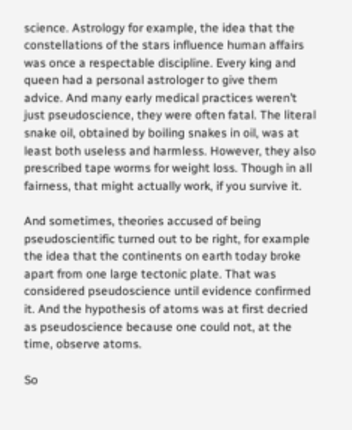science. Astrology for example, the idea that the constellations of the stars influence human affairs was once a respectable discipline. Every king and queen had a personal astrologer to give them advice. And many early medical practices weren’t just pseudoscience, they were often fatal. The literal snake oil, obtained by boiling snakes in oil, was at least both useless and harmless. However, they also prescribed tape worms for weight loss. Though in all fairness, that might actually work, if you survive it.

And sometimes, theories accused of being pseudoscientific turned out to be right, for example the idea that the continents on earth today broke apart from one large tectonic plate. That was considered pseudoscience until evidence confirmed it. And the hypothesis of atoms was at first decried as pseudoscience because one could not, at the time, observe atoms.

So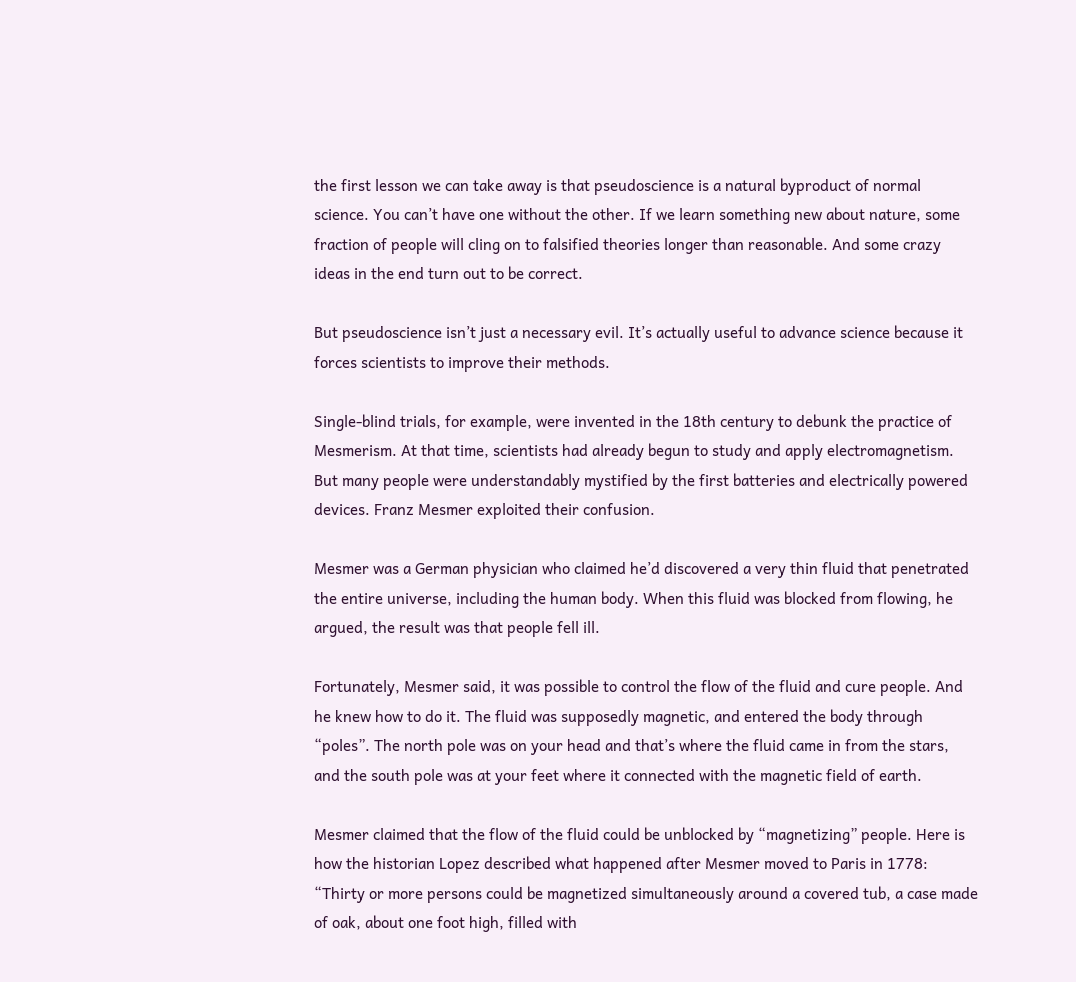the first lesson we can take away is that pseudoscience is a natural byproduct of normal science. You can’t have one without the other. If we learn something new about nature, some fraction of people will cling on to falsified theories longer than reasonable. And some crazy ideas in the end turn out to be correct.

But pseudoscience isn’t just a necessary evil. It’s actually useful to advance science because it forces scientists to improve their methods.

Single-blind trials, for example, were invented in the 18th century to debunk the practice of Mesmerism. At that time, scientists had already begun to study and apply electromagnetism. But many people were understandably mystified by the first batteries and electrically powered devices. Franz Mesmer exploited their confusion.

Mesmer was a German physician who claimed he’d discovered a very thin fluid that penetrated the entire universe, including the human body. When this fluid was blocked from flowing, he argued, the result was that people fell ill.

Fortunately, Mesmer said, it was possible to control the flow of the fluid and cure people. And he knew how to do it. The fluid was supposedly magnetic, and entered the body through “poles”. The north pole was on your head and that’s where the fluid came in from the stars, and the south pole was at your feet where it connected with the magnetic field of earth.

Mesmer claimed that the flow of the fluid could be unblocked by “magnetizing” people. Here is how the historian Lopez described what happened after Mesmer moved to Paris in 1778:
“Thirty or more persons could be magnetized simultaneously around a covered tub, a case made of oak, about one foot high, filled with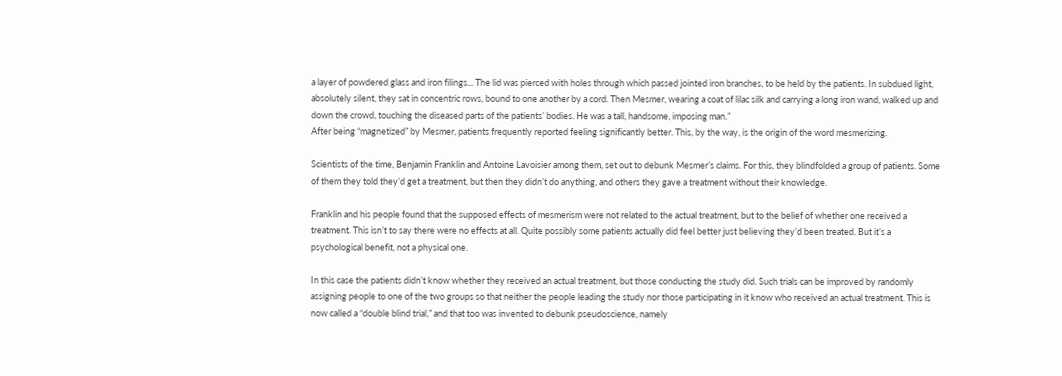a layer of powdered glass and iron filings... The lid was pierced with holes through which passed jointed iron branches, to be held by the patients. In subdued light, absolutely silent, they sat in concentric rows, bound to one another by a cord. Then Mesmer, wearing a coat of lilac silk and carrying a long iron wand, walked up and down the crowd, touching the diseased parts of the patients’ bodies. He was a tall, handsome, imposing man.”
After being “magnetized” by Mesmer, patients frequently reported feeling significantly better. This, by the way, is the origin of the word mesmerizing.

Scientists of the time, Benjamin Franklin and Antoine Lavoisier among them, set out to debunk Mesmer’s claims. For this, they blindfolded a group of patients. Some of them they told they’d get a treatment, but then they didn’t do anything, and others they gave a treatment without their knowledge.

Franklin and his people found that the supposed effects of mesmerism were not related to the actual treatment, but to the belief of whether one received a treatment. This isn’t to say there were no effects at all. Quite possibly some patients actually did feel better just believing they’d been treated. But it’s a psychological benefit, not a physical one.

In this case the patients didn’t know whether they received an actual treatment, but those conducting the study did. Such trials can be improved by randomly assigning people to one of the two groups so that neither the people leading the study nor those participating in it know who received an actual treatment. This is now called a “double blind trial,” and that too was invented to debunk pseudoscience, namely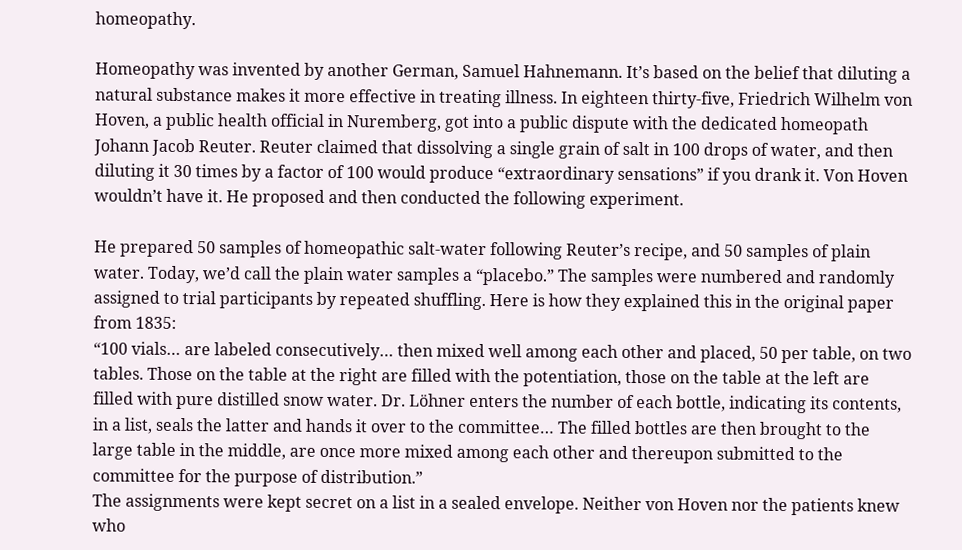homeopathy.

Homeopathy was invented by another German, Samuel Hahnemann. It’s based on the belief that diluting a natural substance makes it more effective in treating illness. In eighteen thirty-five, Friedrich Wilhelm von Hoven, a public health official in Nuremberg, got into a public dispute with the dedicated homeopath Johann Jacob Reuter. Reuter claimed that dissolving a single grain of salt in 100 drops of water, and then diluting it 30 times by a factor of 100 would produce “extraordinary sensations” if you drank it. Von Hoven wouldn’t have it. He proposed and then conducted the following experiment.

He prepared 50 samples of homeopathic salt-water following Reuter’s recipe, and 50 samples of plain water. Today, we’d call the plain water samples a “placebo.” The samples were numbered and randomly assigned to trial participants by repeated shuffling. Here is how they explained this in the original paper from 1835:
“100 vials… are labeled consecutively… then mixed well among each other and placed, 50 per table, on two tables. Those on the table at the right are filled with the potentiation, those on the table at the left are filled with pure distilled snow water. Dr. Löhner enters the number of each bottle, indicating its contents, in a list, seals the latter and hands it over to the committee… The filled bottles are then brought to the large table in the middle, are once more mixed among each other and thereupon submitted to the committee for the purpose of distribution.”
The assignments were kept secret on a list in a sealed envelope. Neither von Hoven nor the patients knew who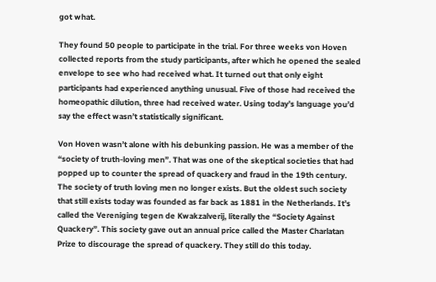got what.

They found 50 people to participate in the trial. For three weeks von Hoven collected reports from the study participants, after which he opened the sealed envelope to see who had received what. It turned out that only eight participants had experienced anything unusual. Five of those had received the homeopathic dilution, three had received water. Using today’s language you’d say the effect wasn’t statistically significant.

Von Hoven wasn’t alone with his debunking passion. He was a member of the “society of truth-loving men”. That was one of the skeptical societies that had popped up to counter the spread of quackery and fraud in the 19th century. The society of truth loving men no longer exists. But the oldest such society that still exists today was founded as far back as 1881 in the Netherlands. It’s called the Vereniging tegen de Kwakzalverij, literally the “Society Against Quackery”. This society gave out an annual price called the Master Charlatan Prize to discourage the spread of quackery. They still do this today.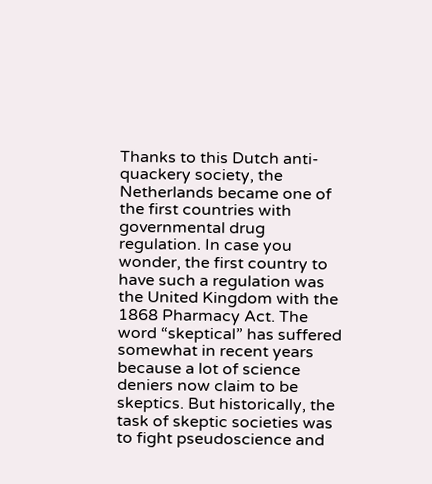Thanks to this Dutch anti-quackery society, the Netherlands became one of the first countries with governmental drug regulation. In case you wonder, the first country to have such a regulation was the United Kingdom with the 1868 Pharmacy Act. The word “skeptical” has suffered somewhat in recent years because a lot of science deniers now claim to be skeptics. But historically, the task of skeptic societies was to fight pseudoscience and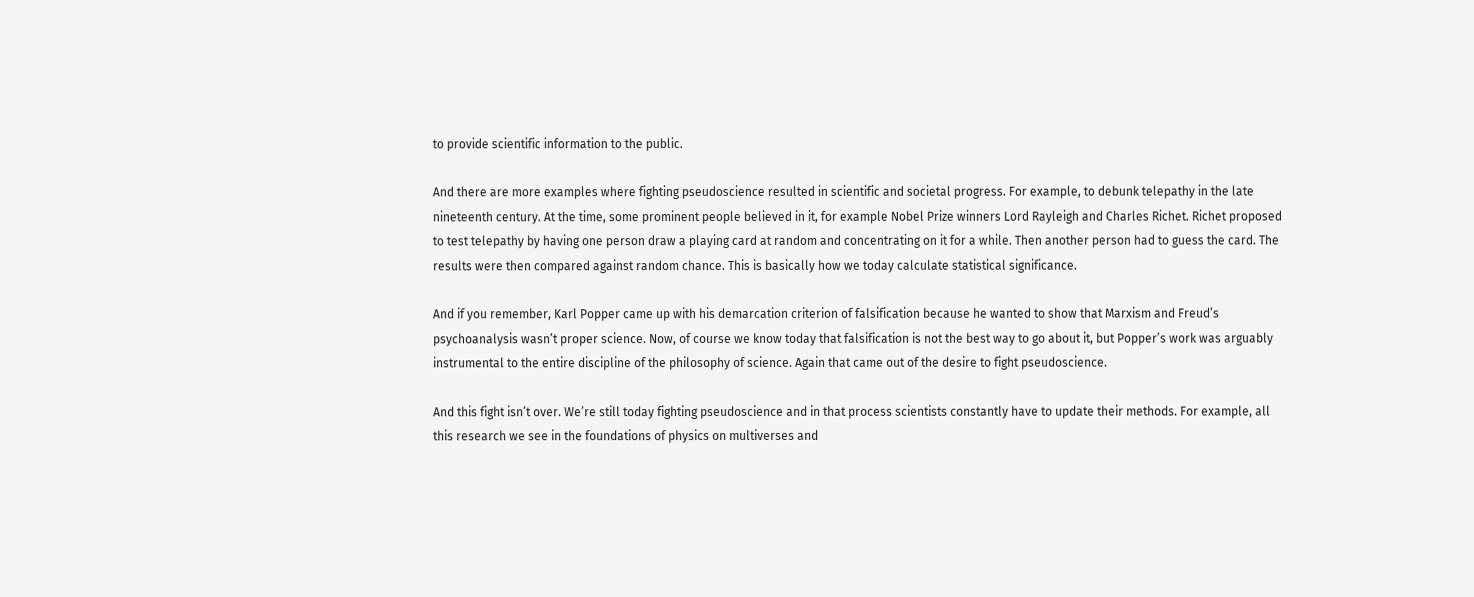to provide scientific information to the public.

And there are more examples where fighting pseudoscience resulted in scientific and societal progress. For example, to debunk telepathy in the late nineteenth century. At the time, some prominent people believed in it, for example Nobel Prize winners Lord Rayleigh and Charles Richet. Richet proposed to test telepathy by having one person draw a playing card at random and concentrating on it for a while. Then another person had to guess the card. The results were then compared against random chance. This is basically how we today calculate statistical significance.

And if you remember, Karl Popper came up with his demarcation criterion of falsification because he wanted to show that Marxism and Freud’s psychoanalysis wasn’t proper science. Now, of course we know today that falsification is not the best way to go about it, but Popper’s work was arguably instrumental to the entire discipline of the philosophy of science. Again that came out of the desire to fight pseudoscience.

And this fight isn’t over. We’re still today fighting pseudoscience and in that process scientists constantly have to update their methods. For example, all this research we see in the foundations of physics on multiverses and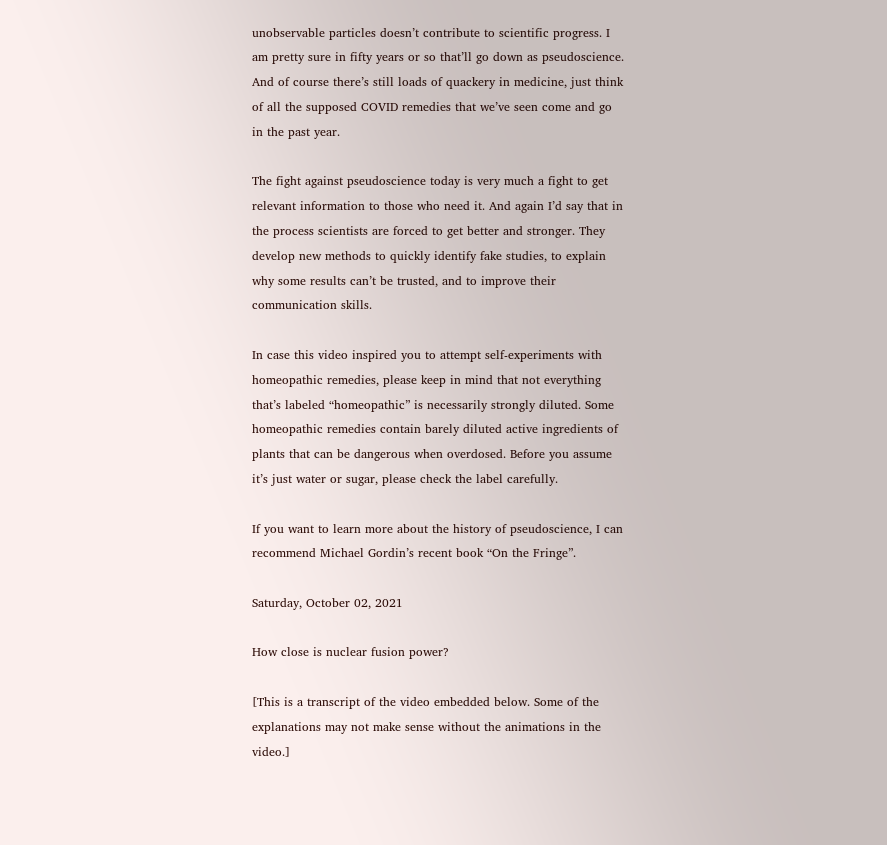unobservable particles doesn’t contribute to scientific progress. I am pretty sure in fifty years or so that’ll go down as pseudoscience. And of course there’s still loads of quackery in medicine, just think of all the supposed COVID remedies that we’ve seen come and go in the past year.

The fight against pseudoscience today is very much a fight to get relevant information to those who need it. And again I’d say that in the process scientists are forced to get better and stronger. They develop new methods to quickly identify fake studies, to explain why some results can’t be trusted, and to improve their communication skills.

In case this video inspired you to attempt self-experiments with homeopathic remedies, please keep in mind that not everything that’s labeled “homeopathic” is necessarily strongly diluted. Some homeopathic remedies contain barely diluted active ingredients of plants that can be dangerous when overdosed. Before you assume it’s just water or sugar, please check the label carefully.

If you want to learn more about the history of pseudoscience, I can recommend Michael Gordin’s recent book “On the Fringe”.

Saturday, October 02, 2021

How close is nuclear fusion power?

[This is a transcript of the video embedded below. Some of the explanations may not make sense without the animations in the video.]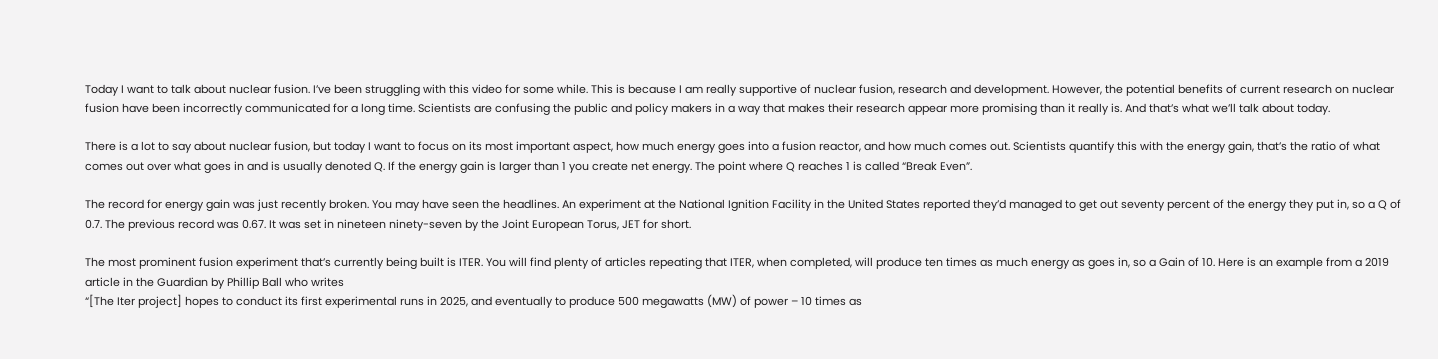Today I want to talk about nuclear fusion. I’ve been struggling with this video for some while. This is because I am really supportive of nuclear fusion, research and development. However, the potential benefits of current research on nuclear fusion have been incorrectly communicated for a long time. Scientists are confusing the public and policy makers in a way that makes their research appear more promising than it really is. And that’s what we’ll talk about today.

There is a lot to say about nuclear fusion, but today I want to focus on its most important aspect, how much energy goes into a fusion reactor, and how much comes out. Scientists quantify this with the energy gain, that’s the ratio of what comes out over what goes in and is usually denoted Q. If the energy gain is larger than 1 you create net energy. The point where Q reaches 1 is called “Break Even”.

The record for energy gain was just recently broken. You may have seen the headlines. An experiment at the National Ignition Facility in the United States reported they’d managed to get out seventy percent of the energy they put in, so a Q of 0.7. The previous record was 0.67. It was set in nineteen ninety-seven by the Joint European Torus, JET for short.

The most prominent fusion experiment that’s currently being built is ITER. You will find plenty of articles repeating that ITER, when completed, will produce ten times as much energy as goes in, so a Gain of 10. Here is an example from a 2019 article in the Guardian by Phillip Ball who writes
“[The Iter project] hopes to conduct its first experimental runs in 2025, and eventually to produce 500 megawatts (MW) of power – 10 times as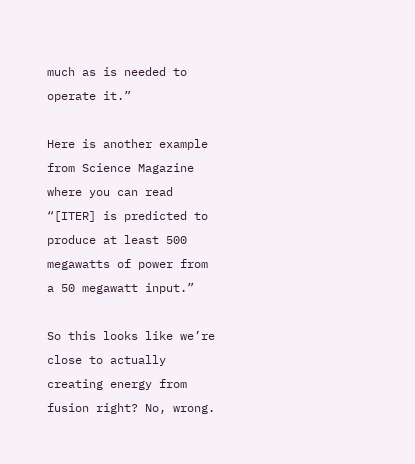much as is needed to operate it.”

Here is another example from Science Magazine where you can read “[ITER] is predicted to produce at least 500 megawatts of power from a 50 megawatt input.”

So this looks like we’re close to actually creating energy from fusion right? No, wrong.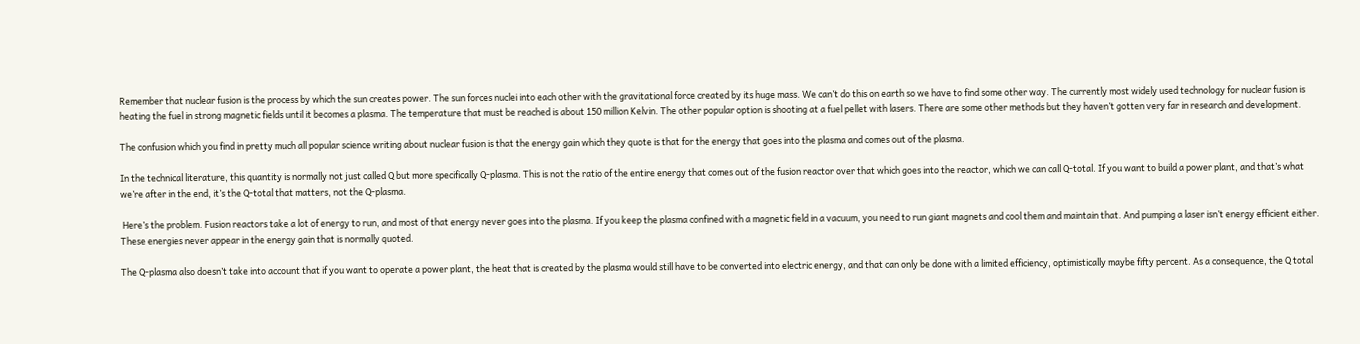Remember that nuclear fusion is the process by which the sun creates power. The sun forces nuclei into each other with the gravitational force created by its huge mass. We can’t do this on earth so we have to find some other way. The currently most widely used technology for nuclear fusion is heating the fuel in strong magnetic fields until it becomes a plasma. The temperature that must be reached is about 150 million Kelvin. The other popular option is shooting at a fuel pellet with lasers. There are some other methods but they haven’t gotten very far in research and development.

The confusion which you find in pretty much all popular science writing about nuclear fusion is that the energy gain which they quote is that for the energy that goes into the plasma and comes out of the plasma.

In the technical literature, this quantity is normally not just called Q but more specifically Q-plasma. This is not the ratio of the entire energy that comes out of the fusion reactor over that which goes into the reactor, which we can call Q-total. If you want to build a power plant, and that’s what we’re after in the end, it’s the Q-total that matters, not the Q-plasma.

 Here’s the problem. Fusion reactors take a lot of energy to run, and most of that energy never goes into the plasma. If you keep the plasma confined with a magnetic field in a vacuum, you need to run giant magnets and cool them and maintain that. And pumping a laser isn’t energy efficient either. These energies never appear in the energy gain that is normally quoted.

The Q-plasma also doesn’t take into account that if you want to operate a power plant, the heat that is created by the plasma would still have to be converted into electric energy, and that can only be done with a limited efficiency, optimistically maybe fifty percent. As a consequence, the Q total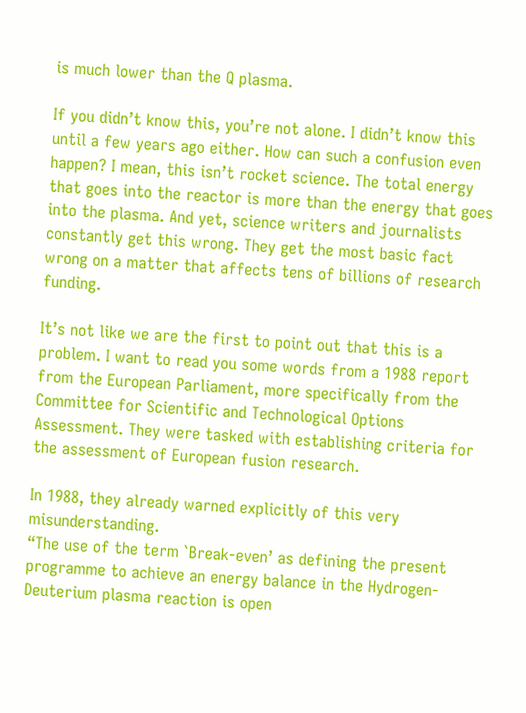is much lower than the Q plasma.

If you didn’t know this, you’re not alone. I didn’t know this until a few years ago either. How can such a confusion even happen? I mean, this isn’t rocket science. The total energy that goes into the reactor is more than the energy that goes into the plasma. And yet, science writers and journalists constantly get this wrong. They get the most basic fact wrong on a matter that affects tens of billions of research funding.

It’s not like we are the first to point out that this is a problem. I want to read you some words from a 1988 report from the European Parliament, more specifically from the Committee for Scientific and Technological Options Assessment. They were tasked with establishing criteria for the assessment of European fusion research.

In 1988, they already warned explicitly of this very misunderstanding.
“The use of the term `Break-even’ as defining the present programme to achieve an energy balance in the Hydrogen-Deuterium plasma reaction is open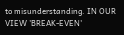to misunderstanding. IN OUR VIEW 'BREAK-EVEN'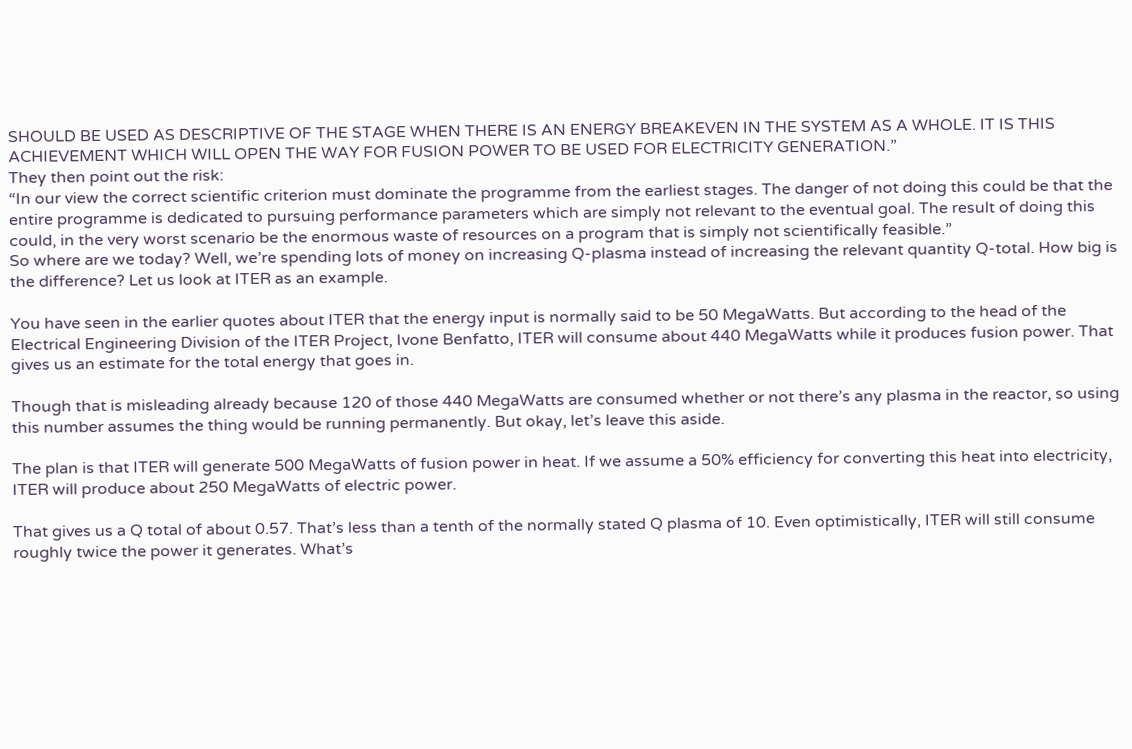SHOULD BE USED AS DESCRIPTIVE OF THE STAGE WHEN THERE IS AN ENERGY BREAKEVEN IN THE SYSTEM AS A WHOLE. IT IS THIS ACHIEVEMENT WHICH WILL OPEN THE WAY FOR FUSION POWER TO BE USED FOR ELECTRICITY GENERATION.”
They then point out the risk:
“In our view the correct scientific criterion must dominate the programme from the earliest stages. The danger of not doing this could be that the entire programme is dedicated to pursuing performance parameters which are simply not relevant to the eventual goal. The result of doing this could, in the very worst scenario be the enormous waste of resources on a program that is simply not scientifically feasible.”
So where are we today? Well, we’re spending lots of money on increasing Q-plasma instead of increasing the relevant quantity Q-total. How big is the difference? Let us look at ITER as an example.

You have seen in the earlier quotes about ITER that the energy input is normally said to be 50 MegaWatts. But according to the head of the Electrical Engineering Division of the ITER Project, Ivone Benfatto, ITER will consume about 440 MegaWatts while it produces fusion power. That gives us an estimate for the total energy that goes in.

Though that is misleading already because 120 of those 440 MegaWatts are consumed whether or not there’s any plasma in the reactor, so using this number assumes the thing would be running permanently. But okay, let’s leave this aside.

The plan is that ITER will generate 500 MegaWatts of fusion power in heat. If we assume a 50% efficiency for converting this heat into electricity, ITER will produce about 250 MegaWatts of electric power.

That gives us a Q total of about 0.57. That’s less than a tenth of the normally stated Q plasma of 10. Even optimistically, ITER will still consume roughly twice the power it generates. What’s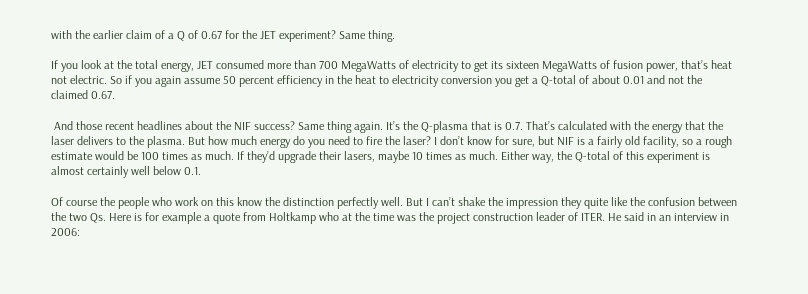with the earlier claim of a Q of 0.67 for the JET experiment? Same thing.

If you look at the total energy, JET consumed more than 700 MegaWatts of electricity to get its sixteen MegaWatts of fusion power, that’s heat not electric. So if you again assume 50 percent efficiency in the heat to electricity conversion you get a Q-total of about 0.01 and not the claimed 0.67.

 And those recent headlines about the NIF success? Same thing again. It’s the Q-plasma that is 0.7. That’s calculated with the energy that the laser delivers to the plasma. But how much energy do you need to fire the laser? I don’t know for sure, but NIF is a fairly old facility, so a rough estimate would be 100 times as much. If they’d upgrade their lasers, maybe 10 times as much. Either way, the Q-total of this experiment is almost certainly well below 0.1.

Of course the people who work on this know the distinction perfectly well. But I can’t shake the impression they quite like the confusion between the two Qs. Here is for example a quote from Holtkamp who at the time was the project construction leader of ITER. He said in an interview in 2006: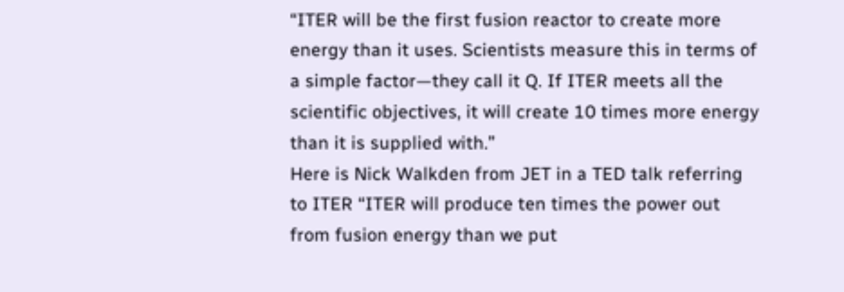“ITER will be the first fusion reactor to create more energy than it uses. Scientists measure this in terms of a simple factor—they call it Q. If ITER meets all the scientific objectives, it will create 10 times more energy than it is supplied with.”
Here is Nick Walkden from JET in a TED talk referring to ITER “ITER will produce ten times the power out from fusion energy than we put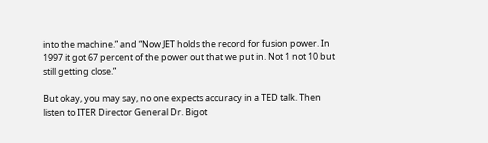into the machine.” and “Now JET holds the record for fusion power. In 1997 it got 67 percent of the power out that we put in. Not 1 not 10 but still getting close.”

But okay, you may say, no one expects accuracy in a TED talk. Then listen to ITER Director General Dr. Bigot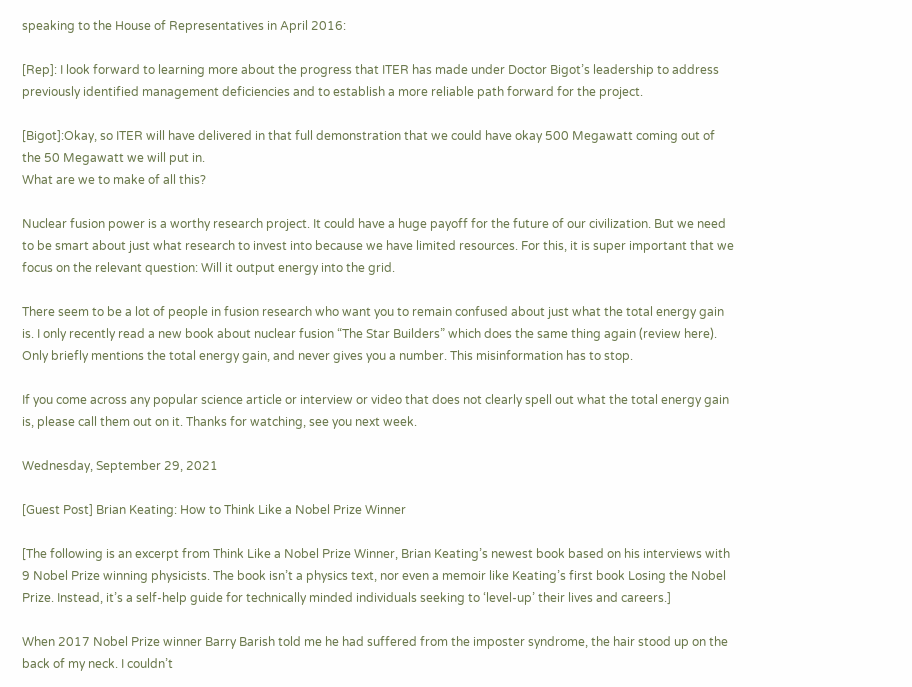speaking to the House of Representatives in April 2016:

[Rep]: I look forward to learning more about the progress that ITER has made under Doctor Bigot’s leadership to address previously identified management deficiencies and to establish a more reliable path forward for the project.

[Bigot]:Okay, so ITER will have delivered in that full demonstration that we could have okay 500 Megawatt coming out of the 50 Megawatt we will put in.
What are we to make of all this?

Nuclear fusion power is a worthy research project. It could have a huge payoff for the future of our civilization. But we need to be smart about just what research to invest into because we have limited resources. For this, it is super important that we focus on the relevant question: Will it output energy into the grid.

There seem to be a lot of people in fusion research who want you to remain confused about just what the total energy gain is. I only recently read a new book about nuclear fusion “The Star Builders” which does the same thing again (review here). Only briefly mentions the total energy gain, and never gives you a number. This misinformation has to stop.

If you come across any popular science article or interview or video that does not clearly spell out what the total energy gain is, please call them out on it. Thanks for watching, see you next week.

Wednesday, September 29, 2021

[Guest Post] Brian Keating: How to Think Like a Nobel Prize Winner

[The following is an excerpt from Think Like a Nobel Prize Winner, Brian Keating’s newest book based on his interviews with 9 Nobel Prize winning physicists. The book isn’t a physics text, nor even a memoir like Keating’s first book Losing the Nobel Prize. Instead, it’s a self-help guide for technically minded individuals seeking to ‘level-up’ their lives and careers.]

When 2017 Nobel Prize winner Barry Barish told me he had suffered from the imposter syndrome, the hair stood up on the back of my neck. I couldn’t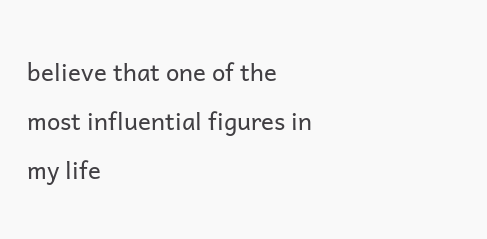believe that one of the most influential figures in my life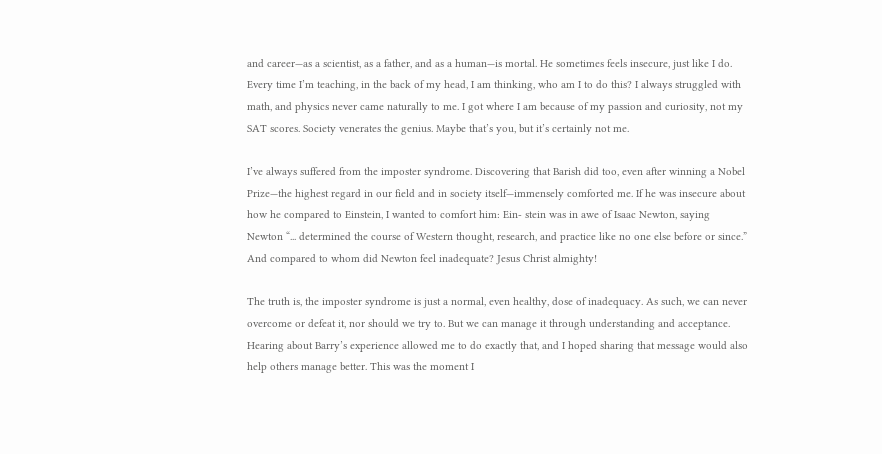and career—as a scientist, as a father, and as a human—is mortal. He sometimes feels insecure, just like I do. Every time I’m teaching, in the back of my head, I am thinking, who am I to do this? I always struggled with math, and physics never came naturally to me. I got where I am because of my passion and curiosity, not my SAT scores. Society venerates the genius. Maybe that’s you, but it’s certainly not me.

I’ve always suffered from the imposter syndrome. Discovering that Barish did too, even after winning a Nobel Prize—the highest regard in our field and in society itself—immensely comforted me. If he was insecure about how he compared to Einstein, I wanted to comfort him: Ein- stein was in awe of Isaac Newton, saying Newton “... determined the course of Western thought, research, and practice like no one else before or since.” And compared to whom did Newton feel inadequate? Jesus Christ almighty!

The truth is, the imposter syndrome is just a normal, even healthy, dose of inadequacy. As such, we can never overcome or defeat it, nor should we try to. But we can manage it through understanding and acceptance. Hearing about Barry’s experience allowed me to do exactly that, and I hoped sharing that message would also help others manage better. This was the moment I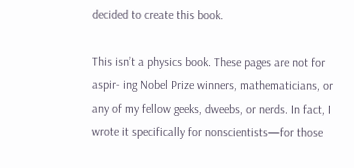decided to create this book.

This isn’t a physics book. These pages are not for aspir- ing Nobel Prize winners, mathematicians, or any of my fellow geeks, dweebs, or nerds. In fact, I wrote it specifically for nonscientists—for those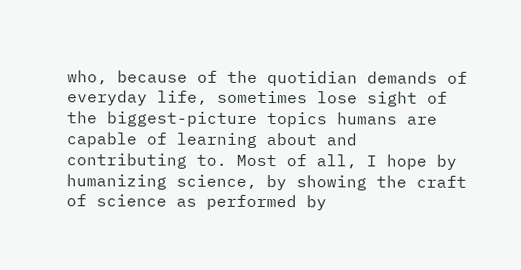who, because of the quotidian demands of everyday life, sometimes lose sight of the biggest-picture topics humans are capable of learning about and contributing to. Most of all, I hope by humanizing science, by showing the craft of science as performed by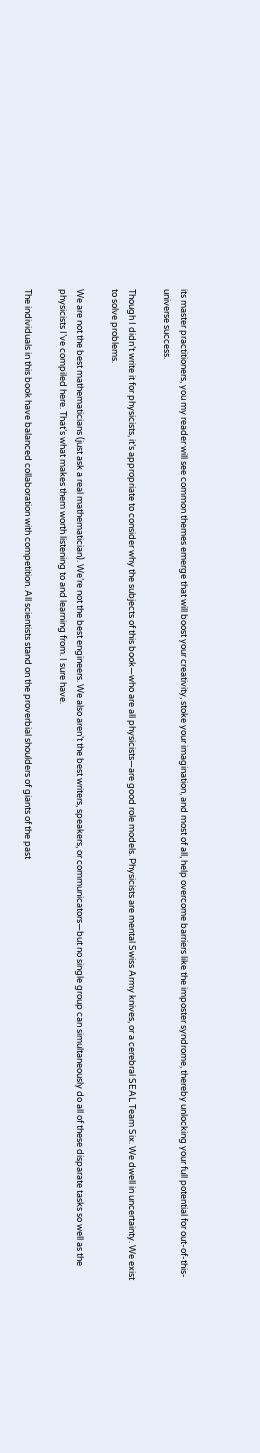its master practitioners, you my reader will see common themes emerge that will boost your creativity, stoke your imagination, and most of all, help overcome barriers like the imposter syndrome, thereby unlocking your full potential for out-of-this-universe success.

Though I didn’t write it for physicists, it’s appropriate to consider why the subjects of this book—who are all physicists—are good role models. Physicists are mental Swiss Army knives, or a cerebral SEAL Team Six. We dwell in uncertainty. We exist to solve problems.

We are not the best mathematicians (just ask a real mathematician). We’re not the best engineers. We also aren’t the best writers, speakers, or communicators—but no single group can simultaneously do all of these disparate tasks so well as the physicists I’ve compiled here. That’s what makes them worth listening to and learning from. I sure have.

The individuals in this book have balanced collaboration with competition. All scientists stand on the proverbial shoulders of giants of the past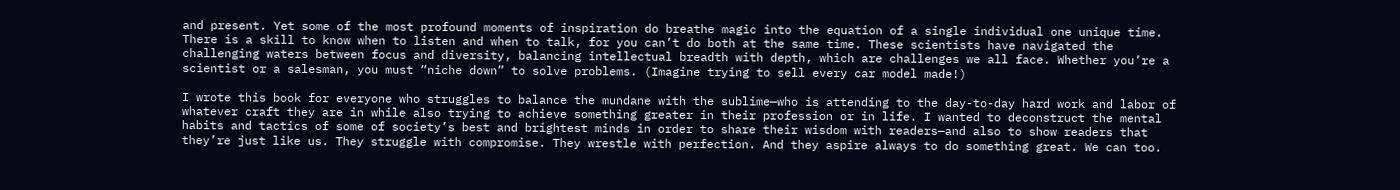and present. Yet some of the most profound moments of inspiration do breathe magic into the equation of a single individual one unique time. There is a skill to know when to listen and when to talk, for you can’t do both at the same time. These scientists have navigated the challenging waters between focus and diversity, balancing intellectual breadth with depth, which are challenges we all face. Whether you’re a scientist or a salesman, you must “niche down” to solve problems. (Imagine trying to sell every car model made!)

I wrote this book for everyone who struggles to balance the mundane with the sublime—who is attending to the day-to-day hard work and labor of whatever craft they are in while also trying to achieve something greater in their profession or in life. I wanted to deconstruct the mental habits and tactics of some of society’s best and brightest minds in order to share their wisdom with readers—and also to show readers that they’re just like us. They struggle with compromise. They wrestle with perfection. And they aspire always to do something great. We can too.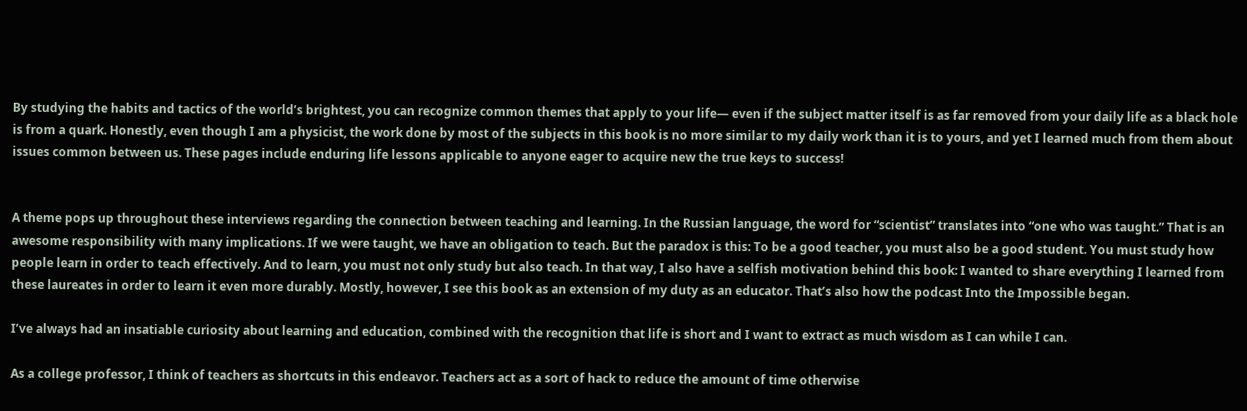By studying the habits and tactics of the world’s brightest, you can recognize common themes that apply to your life— even if the subject matter itself is as far removed from your daily life as a black hole is from a quark. Honestly, even though I am a physicist, the work done by most of the subjects in this book is no more similar to my daily work than it is to yours, and yet I learned much from them about issues common between us. These pages include enduring life lessons applicable to anyone eager to acquire new the true keys to success!


A theme pops up throughout these interviews regarding the connection between teaching and learning. In the Russian language, the word for “scientist” translates into “one who was taught.” That is an awesome responsibility with many implications. If we were taught, we have an obligation to teach. But the paradox is this: To be a good teacher, you must also be a good student. You must study how people learn in order to teach effectively. And to learn, you must not only study but also teach. In that way, I also have a selfish motivation behind this book: I wanted to share everything I learned from these laureates in order to learn it even more durably. Mostly, however, I see this book as an extension of my duty as an educator. That’s also how the podcast Into the Impossible began.

I’ve always had an insatiable curiosity about learning and education, combined with the recognition that life is short and I want to extract as much wisdom as I can while I can.

As a college professor, I think of teachers as shortcuts in this endeavor. Teachers act as a sort of hack to reduce the amount of time otherwise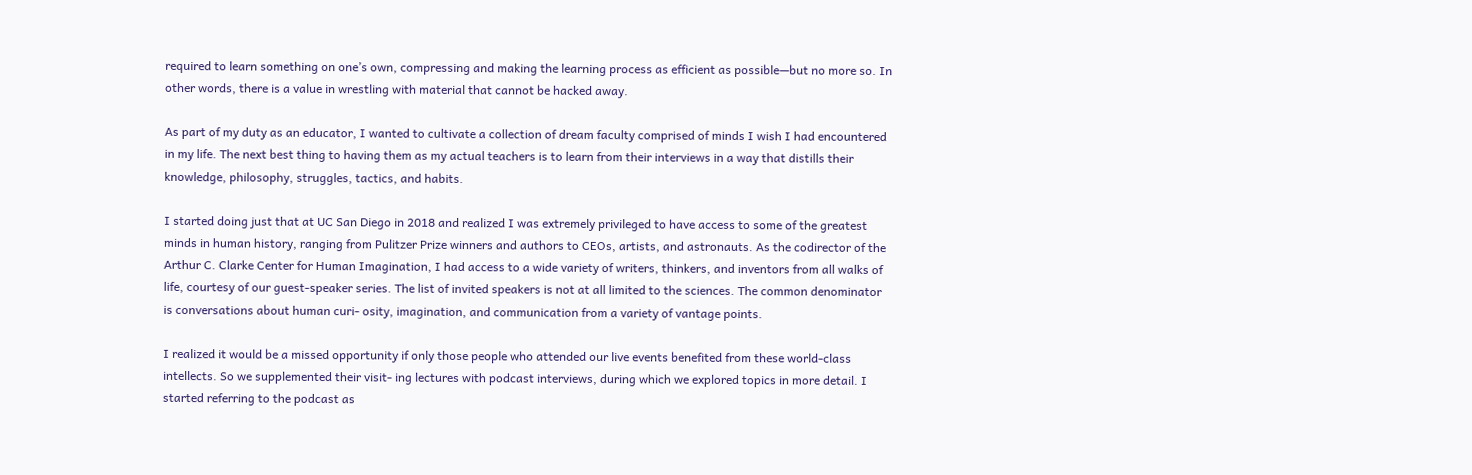required to learn something on one’s own, compressing and making the learning process as efficient as possible—but no more so. In other words, there is a value in wrestling with material that cannot be hacked away.

As part of my duty as an educator, I wanted to cultivate a collection of dream faculty comprised of minds I wish I had encountered in my life. The next best thing to having them as my actual teachers is to learn from their interviews in a way that distills their knowledge, philosophy, struggles, tactics, and habits.

I started doing just that at UC San Diego in 2018 and realized I was extremely privileged to have access to some of the greatest minds in human history, ranging from Pulitzer Prize winners and authors to CEOs, artists, and astronauts. As the codirector of the Arthur C. Clarke Center for Human Imagination, I had access to a wide variety of writers, thinkers, and inventors from all walks of life, courtesy of our guest-speaker series. The list of invited speakers is not at all limited to the sciences. The common denominator is conversations about human curi- osity, imagination, and communication from a variety of vantage points.

I realized it would be a missed opportunity if only those people who attended our live events benefited from these world-class intellects. So we supplemented their visit- ing lectures with podcast interviews, during which we explored topics in more detail. I started referring to the podcast as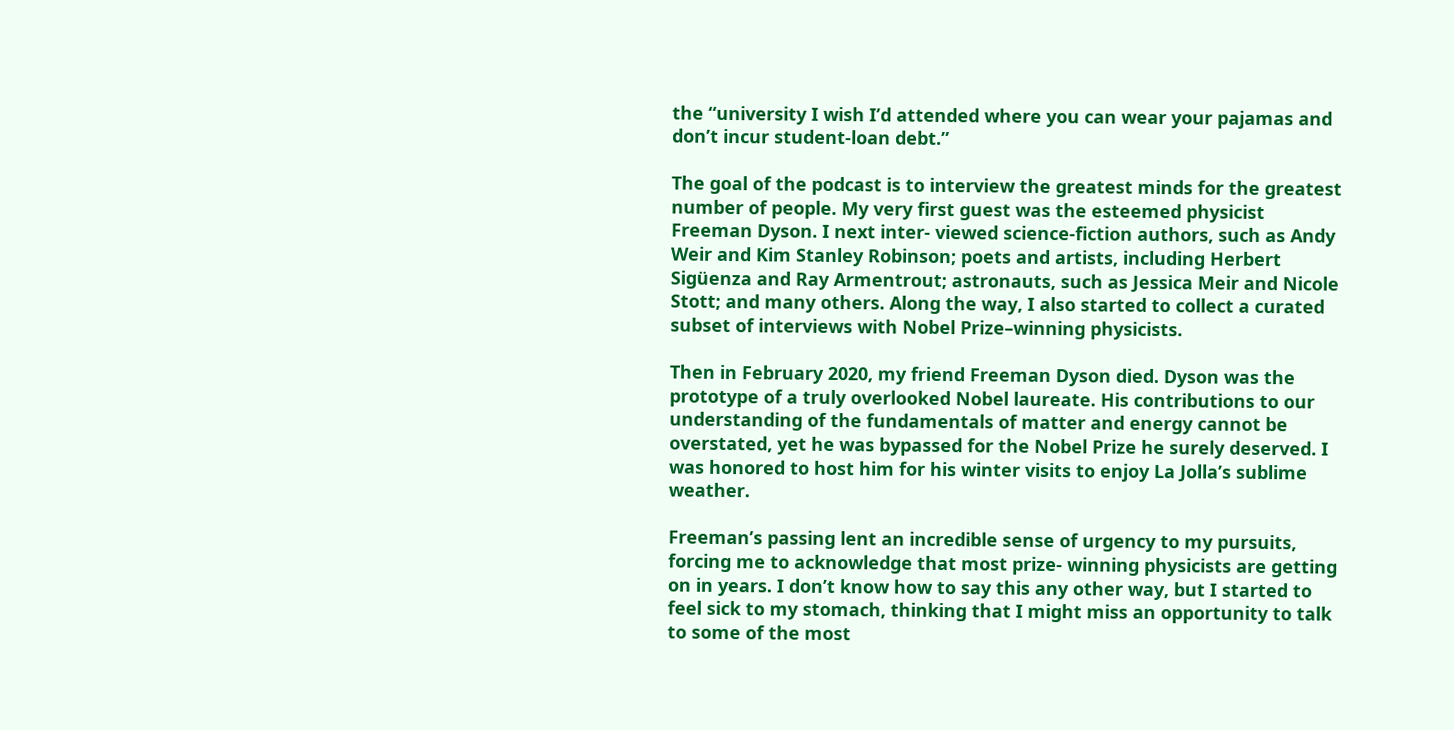the “university I wish I’d attended where you can wear your pajamas and don’t incur student-loan debt.”

The goal of the podcast is to interview the greatest minds for the greatest number of people. My very first guest was the esteemed physicist Freeman Dyson. I next inter- viewed science-fiction authors, such as Andy Weir and Kim Stanley Robinson; poets and artists, including Herbert Sigüenza and Ray Armentrout; astronauts, such as Jessica Meir and Nicole Stott; and many others. Along the way, I also started to collect a curated subset of interviews with Nobel Prize–winning physicists.

Then in February 2020, my friend Freeman Dyson died. Dyson was the prototype of a truly overlooked Nobel laureate. His contributions to our understanding of the fundamentals of matter and energy cannot be overstated, yet he was bypassed for the Nobel Prize he surely deserved. I was honored to host him for his winter visits to enjoy La Jolla’s sublime weather.

Freeman’s passing lent an incredible sense of urgency to my pursuits, forcing me to acknowledge that most prize- winning physicists are getting on in years. I don’t know how to say this any other way, but I started to feel sick to my stomach, thinking that I might miss an opportunity to talk to some of the most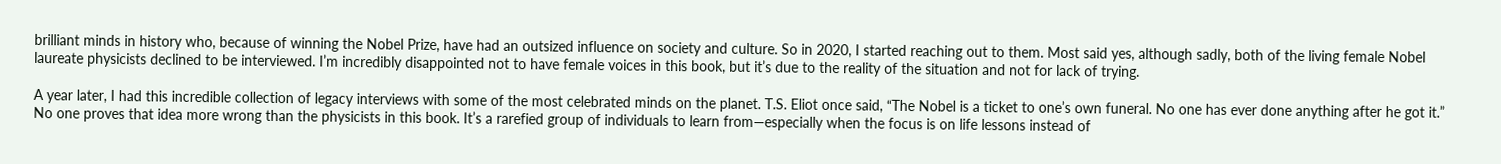brilliant minds in history who, because of winning the Nobel Prize, have had an outsized influence on society and culture. So in 2020, I started reaching out to them. Most said yes, although sadly, both of the living female Nobel laureate physicists declined to be interviewed. I’m incredibly disappointed not to have female voices in this book, but it’s due to the reality of the situation and not for lack of trying.

A year later, I had this incredible collection of legacy interviews with some of the most celebrated minds on the planet. T.S. Eliot once said, “The Nobel is a ticket to one’s own funeral. No one has ever done anything after he got it.” No one proves that idea more wrong than the physicists in this book. It’s a rarefied group of individuals to learn from—especially when the focus is on life lessons instead of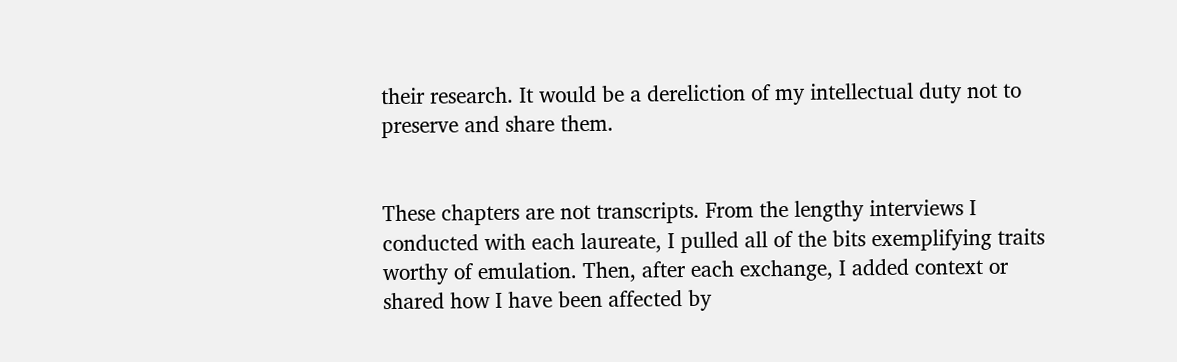their research. It would be a dereliction of my intellectual duty not to preserve and share them.


These chapters are not transcripts. From the lengthy interviews I conducted with each laureate, I pulled all of the bits exemplifying traits worthy of emulation. Then, after each exchange, I added context or shared how I have been affected by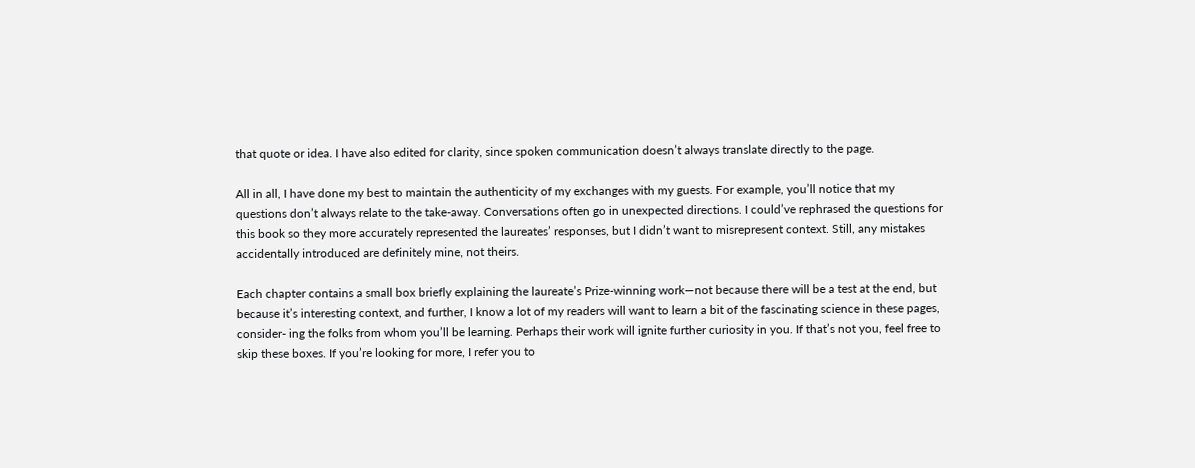that quote or idea. I have also edited for clarity, since spoken communication doesn’t always translate directly to the page.

All in all, I have done my best to maintain the authenticity of my exchanges with my guests. For example, you’ll notice that my questions don’t always relate to the take-away. Conversations often go in unexpected directions. I could’ve rephrased the questions for this book so they more accurately represented the laureates’ responses, but I didn’t want to misrepresent context. Still, any mistakes accidentally introduced are definitely mine, not theirs.

Each chapter contains a small box briefly explaining the laureate’s Prize-winning work—not because there will be a test at the end, but because it’s interesting context, and further, I know a lot of my readers will want to learn a bit of the fascinating science in these pages, consider- ing the folks from whom you’ll be learning. Perhaps their work will ignite further curiosity in you. If that’s not you, feel free to skip these boxes. If you’re looking for more, I refer you to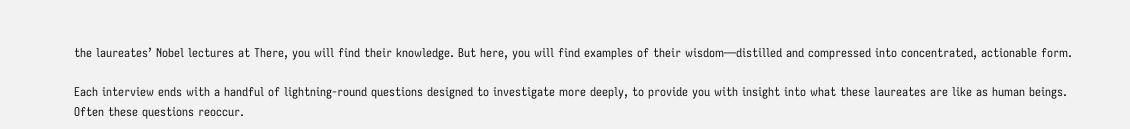the laureates’ Nobel lectures at There, you will find their knowledge. But here, you will find examples of their wisdom—distilled and compressed into concentrated, actionable form.

Each interview ends with a handful of lightning-round questions designed to investigate more deeply, to provide you with insight into what these laureates are like as human beings. Often these questions reoccur.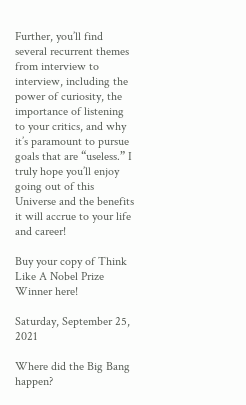Further, you’ll find several recurrent themes from interview to interview, including the power of curiosity, the importance of listening to your critics, and why it’s paramount to pursue goals that are “useless.” I truly hope you’ll enjoy going out of this Universe and the benefits it will accrue to your life and career!

Buy your copy of Think Like A Nobel Prize Winner here!

Saturday, September 25, 2021

Where did the Big Bang happen?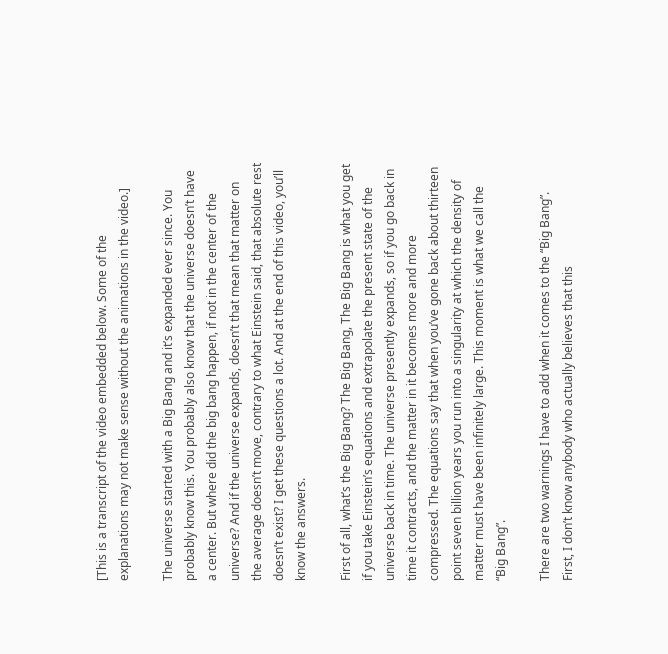[This is a transcript of the video embedded below. Some of the explanations may not make sense without the animations in the video.]

The universe started with a Big Bang and it’s expanded ever since. You probably know this. You probably also know that the universe doesn’t have a center. But where did the big bang happen, if not in the center of the universe? And if the universe expands, doesn’t that mean that matter on the average doesn’t move, contrary to what Einstein said, that absolute rest doesn’t exist? I get these questions a lot. And at the end of this video, you’ll know the answers.

First of all, what’s the Big Bang? The Big Bang, The Big Bang is what you get if you take Einstein’s equations and extrapolate the present state of the universe back in time. The universe presently expands, so if you go back in time it contracts, and the matter in it becomes more and more compressed. The equations say that when you’ve gone back about thirteen point seven billion years you run into a singularity at which the density of matter must have been infinitely large. This moment is what we call the “Big Bang”.

There are two warnings I have to add when it comes to the “Big Bang”. First, I don’t know anybody who actually believes that this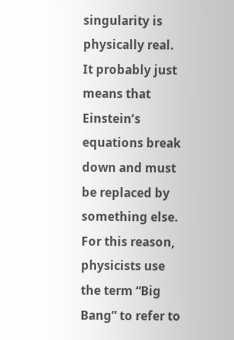singularity is physically real. It probably just means that Einstein’s equations break down and must be replaced by something else. For this reason, physicists use the term “Big Bang” to refer to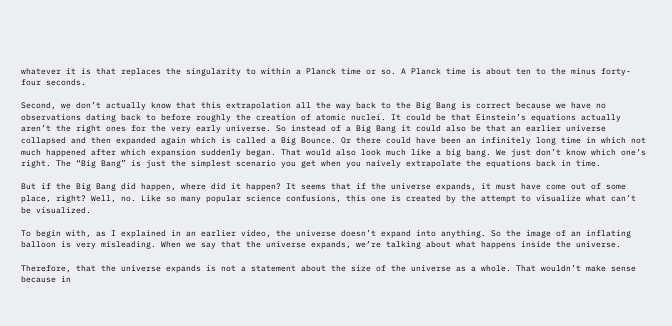whatever it is that replaces the singularity to within a Planck time or so. A Planck time is about ten to the minus forty-four seconds.

Second, we don’t actually know that this extrapolation all the way back to the Big Bang is correct because we have no observations dating back to before roughly the creation of atomic nuclei. It could be that Einstein’s equations actually aren’t the right ones for the very early universe. So instead of a Big Bang it could also be that an earlier universe collapsed and then expanded again which is called a Big Bounce. Or there could have been an infinitely long time in which not much happened after which expansion suddenly began. That would also look much like a big bang. We just don’t know which one’s right. The “Big Bang” is just the simplest scenario you get when you naively extrapolate the equations back in time.

But if the Big Bang did happen, where did it happen? It seems that if the universe expands, it must have come out of some place, right? Well, no. Like so many popular science confusions, this one is created by the attempt to visualize what can’t be visualized.

To begin with, as I explained in an earlier video, the universe doesn’t expand into anything. So the image of an inflating balloon is very misleading. When we say that the universe expands, we’re talking about what happens inside the universe.

Therefore, that the universe expands is not a statement about the size of the universe as a whole. That wouldn’t make sense because in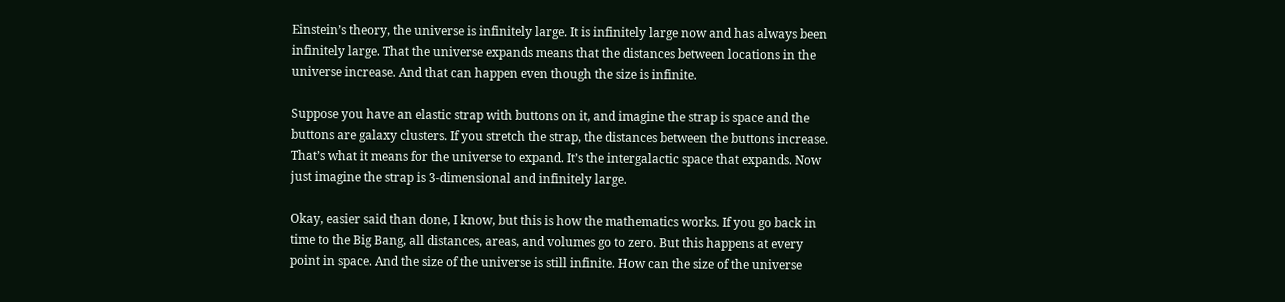Einstein’s theory, the universe is infinitely large. It is infinitely large now and has always been infinitely large. That the universe expands means that the distances between locations in the universe increase. And that can happen even though the size is infinite.

Suppose you have an elastic strap with buttons on it, and imagine the strap is space and the buttons are galaxy clusters. If you stretch the strap, the distances between the buttons increase. That’s what it means for the universe to expand. It’s the intergalactic space that expands. Now just imagine the strap is 3-dimensional and infinitely large.

Okay, easier said than done, I know, but this is how the mathematics works. If you go back in time to the Big Bang, all distances, areas, and volumes go to zero. But this happens at every point in space. And the size of the universe is still infinite. How can the size of the universe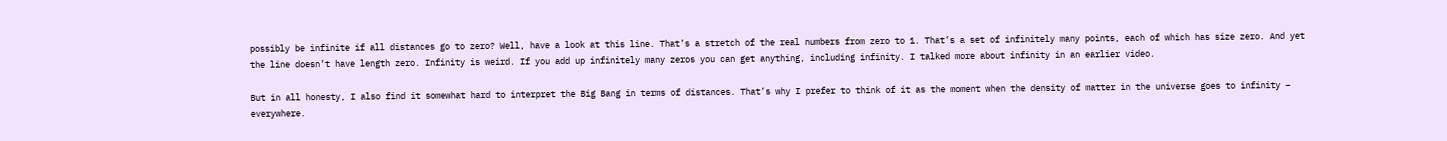possibly be infinite if all distances go to zero? Well, have a look at this line. That’s a stretch of the real numbers from zero to 1. That’s a set of infinitely many points, each of which has size zero. And yet the line doesn’t have length zero. Infinity is weird. If you add up infinitely many zeros you can get anything, including infinity. I talked more about infinity in an earlier video.

But in all honesty, I also find it somewhat hard to interpret the Big Bang in terms of distances. That’s why I prefer to think of it as the moment when the density of matter in the universe goes to infinity – everywhere.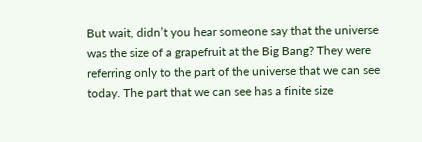But wait, didn’t you hear someone say that the universe was the size of a grapefruit at the Big Bang? They were referring only to the part of the universe that we can see today. The part that we can see has a finite size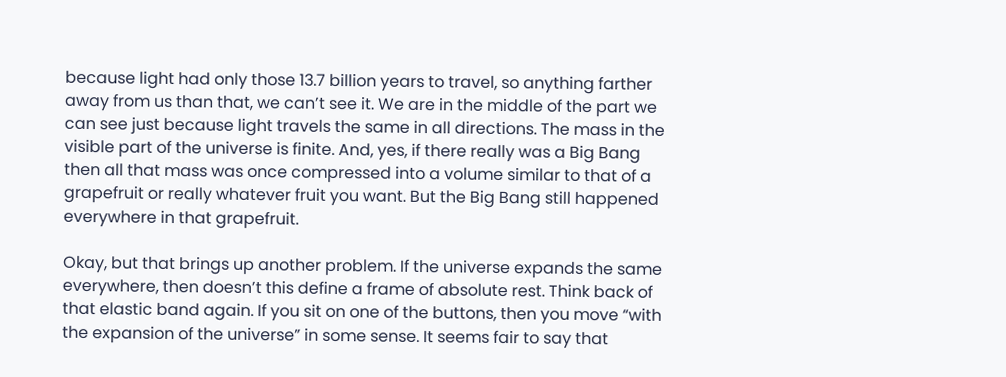because light had only those 13.7 billion years to travel, so anything farther away from us than that, we can’t see it. We are in the middle of the part we can see just because light travels the same in all directions. The mass in the visible part of the universe is finite. And, yes, if there really was a Big Bang then all that mass was once compressed into a volume similar to that of a grapefruit or really whatever fruit you want. But the Big Bang still happened everywhere in that grapefruit.

Okay, but that brings up another problem. If the universe expands the same everywhere, then doesn’t this define a frame of absolute rest. Think back of that elastic band again. If you sit on one of the buttons, then you move “with the expansion of the universe” in some sense. It seems fair to say that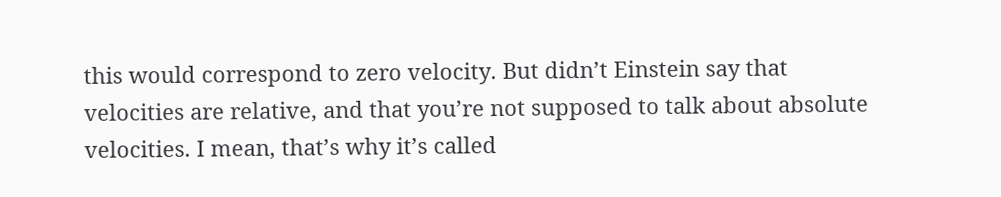this would correspond to zero velocity. But didn’t Einstein say that velocities are relative, and that you’re not supposed to talk about absolute velocities. I mean, that’s why it’s called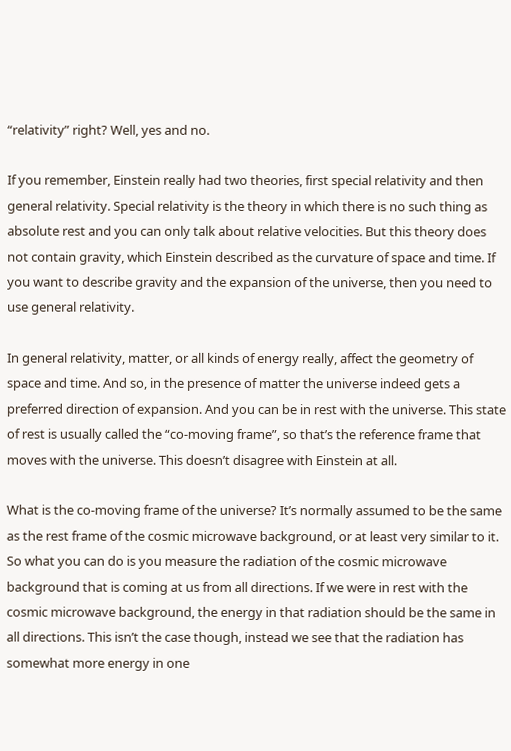“relativity” right? Well, yes and no.

If you remember, Einstein really had two theories, first special relativity and then general relativity. Special relativity is the theory in which there is no such thing as absolute rest and you can only talk about relative velocities. But this theory does not contain gravity, which Einstein described as the curvature of space and time. If you want to describe gravity and the expansion of the universe, then you need to use general relativity.

In general relativity, matter, or all kinds of energy really, affect the geometry of space and time. And so, in the presence of matter the universe indeed gets a preferred direction of expansion. And you can be in rest with the universe. This state of rest is usually called the “co-moving frame”, so that’s the reference frame that moves with the universe. This doesn’t disagree with Einstein at all.

What is the co-moving frame of the universe? It’s normally assumed to be the same as the rest frame of the cosmic microwave background, or at least very similar to it. So what you can do is you measure the radiation of the cosmic microwave background that is coming at us from all directions. If we were in rest with the cosmic microwave background, the energy in that radiation should be the same in all directions. This isn’t the case though, instead we see that the radiation has somewhat more energy in one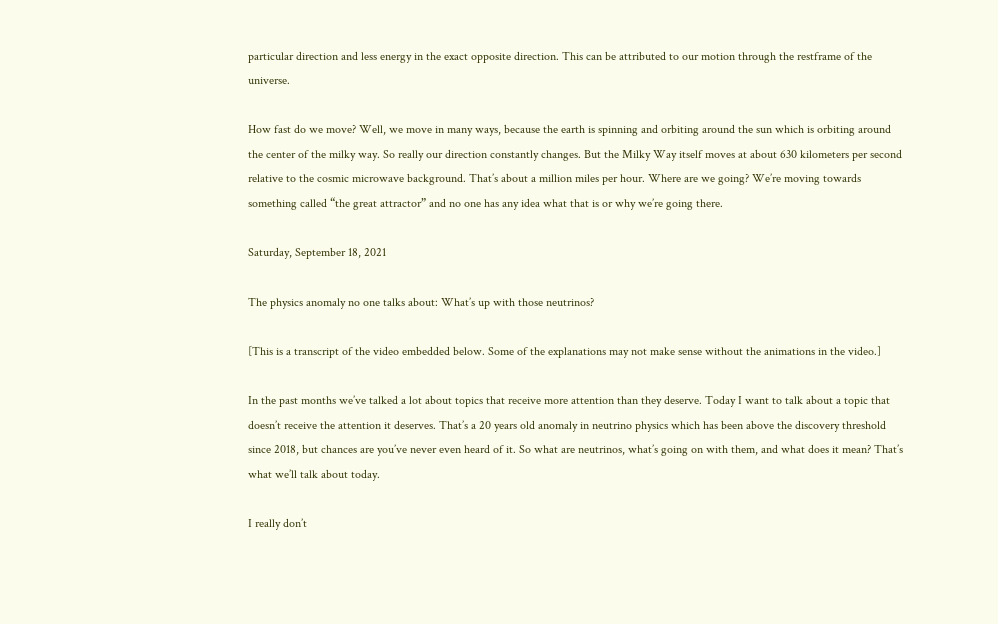particular direction and less energy in the exact opposite direction. This can be attributed to our motion through the restframe of the universe.

How fast do we move? Well, we move in many ways, because the earth is spinning and orbiting around the sun which is orbiting around the center of the milky way. So really our direction constantly changes. But the Milky Way itself moves at about 630 kilometers per second relative to the cosmic microwave background. That’s about a million miles per hour. Where are we going? We’re moving towards something called “the great attractor” and no one has any idea what that is or why we’re going there.

Saturday, September 18, 2021

The physics anomaly no one talks about: What’s up with those neutrinos?

[This is a transcript of the video embedded below. Some of the explanations may not make sense without the animations in the video.]

In the past months we’ve talked a lot about topics that receive more attention than they deserve. Today I want to talk about a topic that doesn’t receive the attention it deserves. That’s a 20 years old anomaly in neutrino physics which has been above the discovery threshold since 2018, but chances are you’ve never even heard of it. So what are neutrinos, what’s going on with them, and what does it mean? That’s what we’ll talk about today.

I really don’t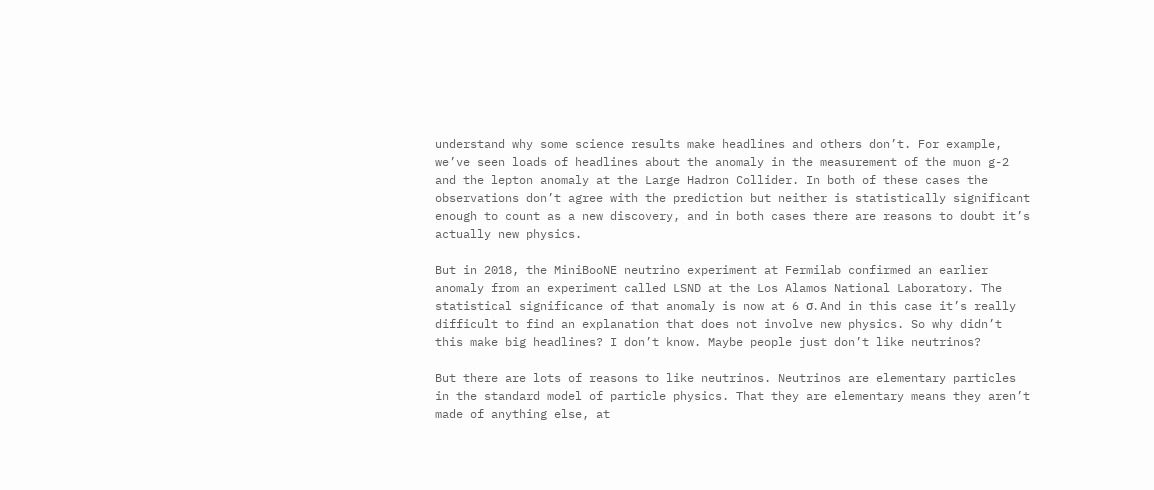understand why some science results make headlines and others don’t. For example, we’ve seen loads of headlines about the anomaly in the measurement of the muon g-2 and the lepton anomaly at the Large Hadron Collider. In both of these cases the observations don’t agree with the prediction but neither is statistically significant enough to count as a new discovery, and in both cases there are reasons to doubt it’s actually new physics.

But in 2018, the MiniBooNE neutrino experiment at Fermilab confirmed an earlier anomaly from an experiment called LSND at the Los Alamos National Laboratory. The statistical significance of that anomaly is now at 6 σ. And in this case it’s really difficult to find an explanation that does not involve new physics. So why didn’t this make big headlines? I don’t know. Maybe people just don’t like neutrinos?

But there are lots of reasons to like neutrinos. Neutrinos are elementary particles in the standard model of particle physics. That they are elementary means they aren’t made of anything else, at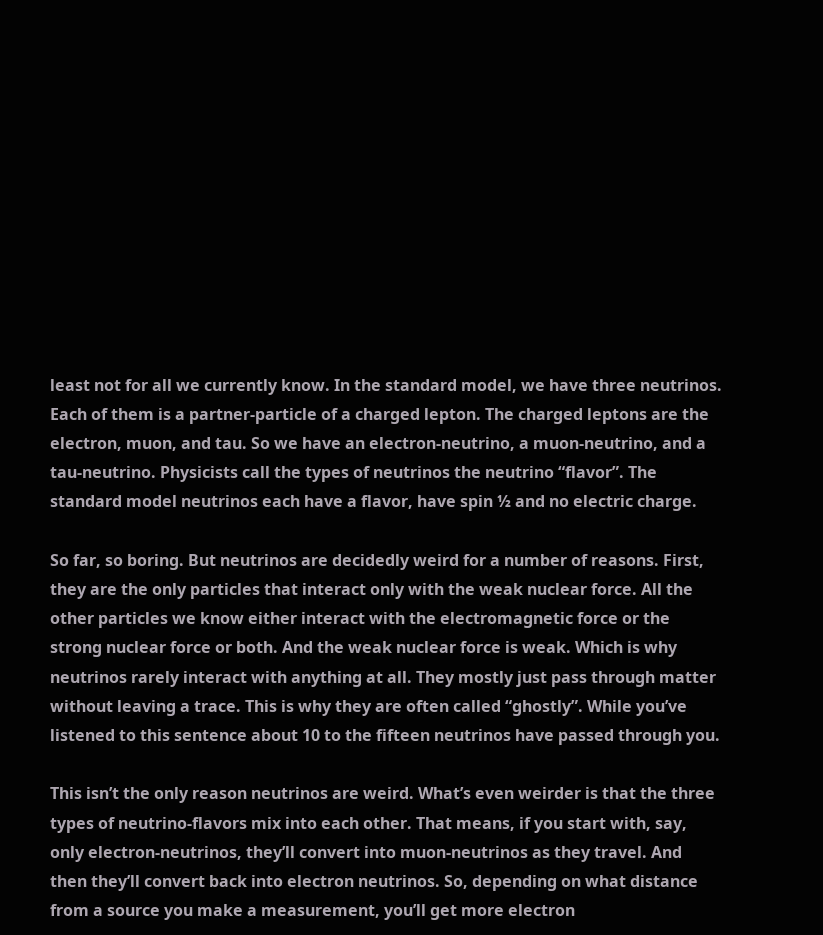least not for all we currently know. In the standard model, we have three neutrinos. Each of them is a partner-particle of a charged lepton. The charged leptons are the electron, muon, and tau. So we have an electron-neutrino, a muon-neutrino, and a tau-neutrino. Physicists call the types of neutrinos the neutrino “flavor”. The standard model neutrinos each have a flavor, have spin ½ and no electric charge.

So far, so boring. But neutrinos are decidedly weird for a number of reasons. First, they are the only particles that interact only with the weak nuclear force. All the other particles we know either interact with the electromagnetic force or the strong nuclear force or both. And the weak nuclear force is weak. Which is why neutrinos rarely interact with anything at all. They mostly just pass through matter without leaving a trace. This is why they are often called “ghostly”. While you’ve listened to this sentence about 10 to the fifteen neutrinos have passed through you.

This isn’t the only reason neutrinos are weird. What’s even weirder is that the three types of neutrino-flavors mix into each other. That means, if you start with, say, only electron-neutrinos, they’ll convert into muon-neutrinos as they travel. And then they’ll convert back into electron neutrinos. So, depending on what distance from a source you make a measurement, you’ll get more electron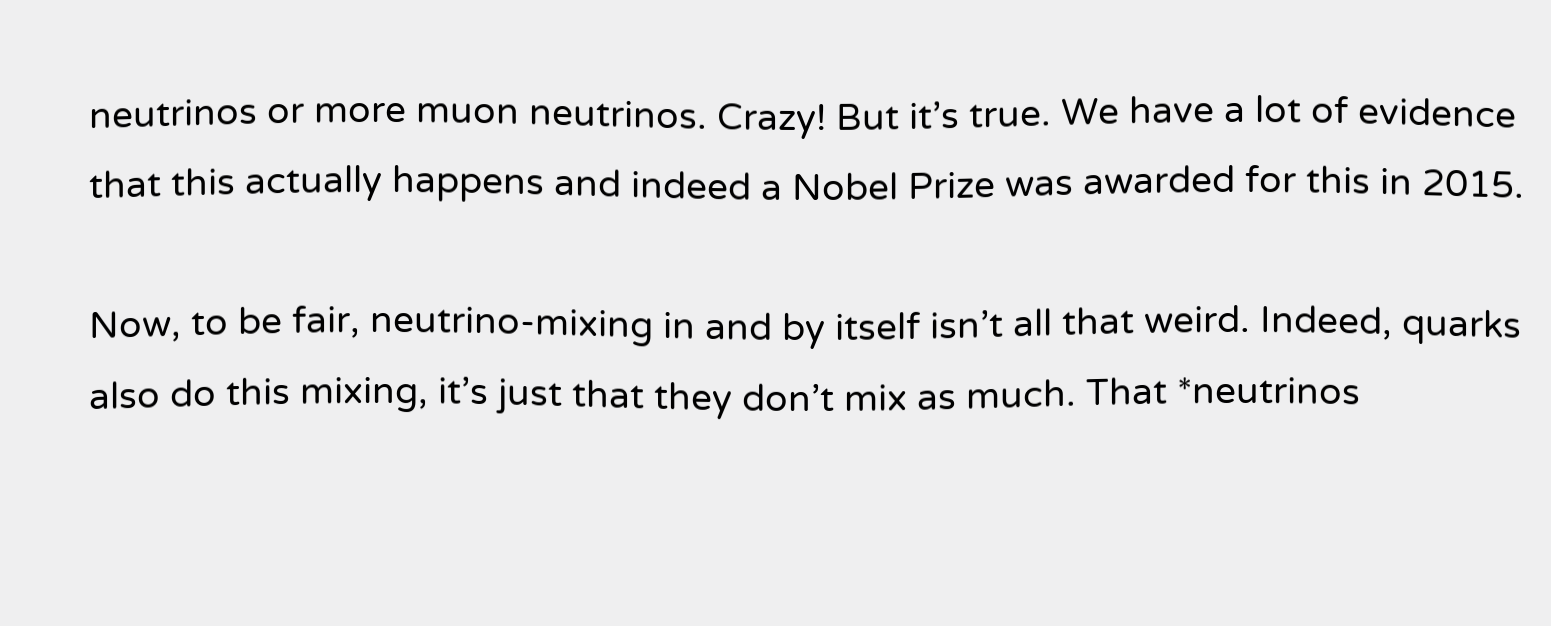neutrinos or more muon neutrinos. Crazy! But it’s true. We have a lot of evidence that this actually happens and indeed a Nobel Prize was awarded for this in 2015.

Now, to be fair, neutrino-mixing in and by itself isn’t all that weird. Indeed, quarks also do this mixing, it’s just that they don’t mix as much. That *neutrinos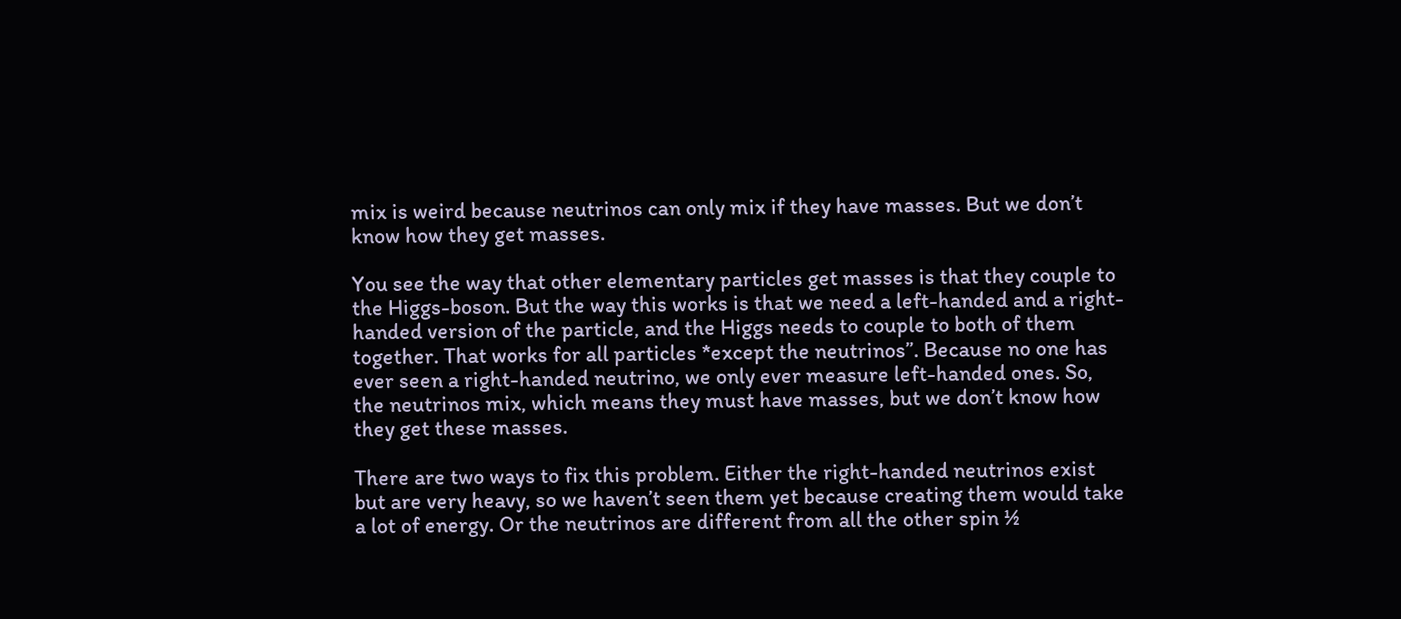mix is weird because neutrinos can only mix if they have masses. But we don’t know how they get masses.

You see the way that other elementary particles get masses is that they couple to the Higgs-boson. But the way this works is that we need a left-handed and a right-handed version of the particle, and the Higgs needs to couple to both of them together. That works for all particles *except the neutrinos”. Because no one has ever seen a right-handed neutrino, we only ever measure left-handed ones. So, the neutrinos mix, which means they must have masses, but we don’t know how they get these masses.

There are two ways to fix this problem. Either the right-handed neutrinos exist but are very heavy, so we haven’t seen them yet because creating them would take a lot of energy. Or the neutrinos are different from all the other spin ½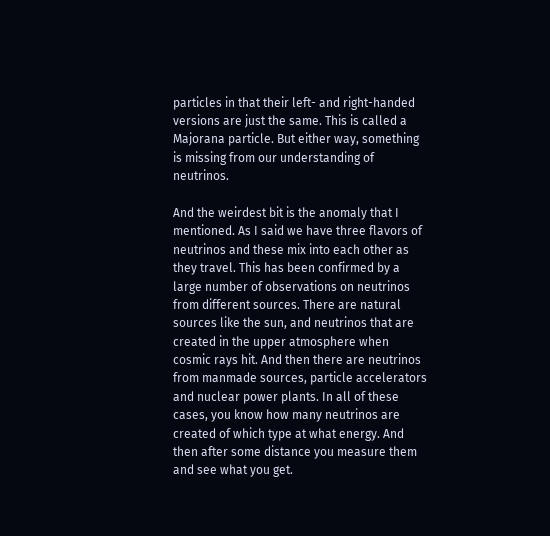particles in that their left- and right-handed versions are just the same. This is called a Majorana particle. But either way, something is missing from our understanding of neutrinos.

And the weirdest bit is the anomaly that I mentioned. As I said we have three flavors of neutrinos and these mix into each other as they travel. This has been confirmed by a large number of observations on neutrinos from different sources. There are natural sources like the sun, and neutrinos that are created in the upper atmosphere when cosmic rays hit. And then there are neutrinos from manmade sources, particle accelerators and nuclear power plants. In all of these cases, you know how many neutrinos are created of which type at what energy. And then after some distance you measure them and see what you get.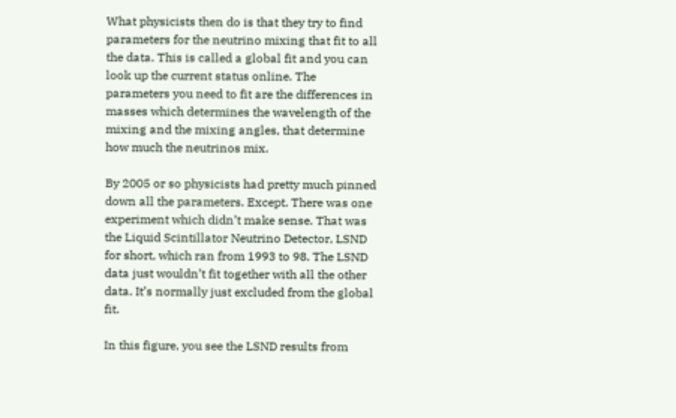What physicists then do is that they try to find parameters for the neutrino mixing that fit to all the data. This is called a global fit and you can look up the current status online. The parameters you need to fit are the differences in masses which determines the wavelength of the mixing and the mixing angles, that determine how much the neutrinos mix.

By 2005 or so physicists had pretty much pinned down all the parameters. Except. There was one experiment which didn’t make sense. That was the Liquid Scintillator Neutrino Detector, LSND for short, which ran from 1993 to 98. The LSND data just wouldn’t fit together with all the other data. It’s normally just excluded from the global fit.

In this figure, you see the LSND results from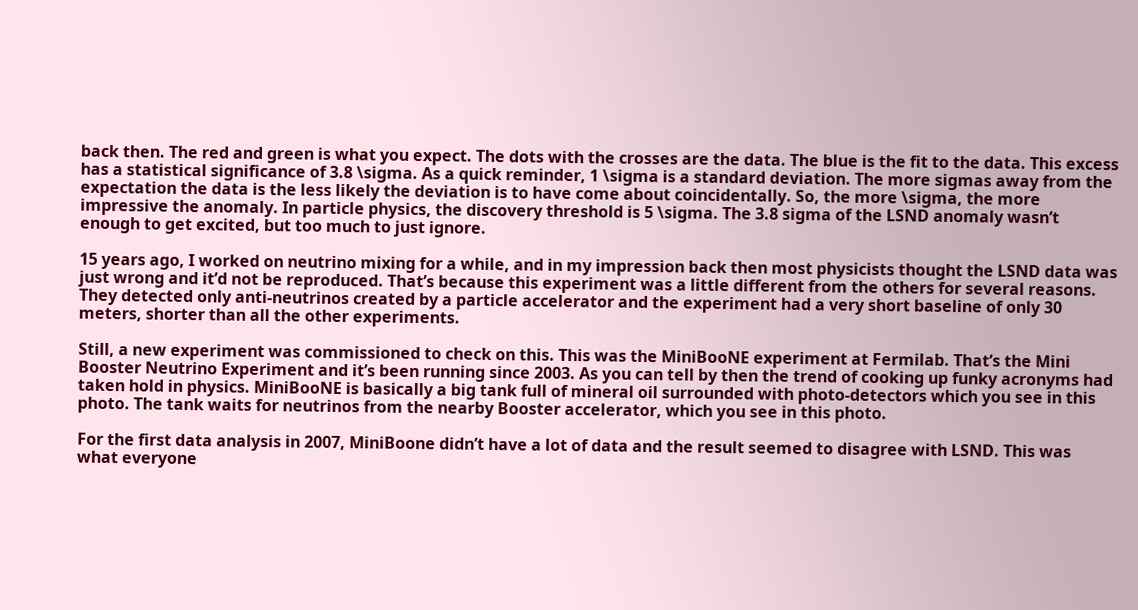back then. The red and green is what you expect. The dots with the crosses are the data. The blue is the fit to the data. This excess has a statistical significance of 3.8 \sigma. As a quick reminder, 1 \sigma is a standard deviation. The more sigmas away from the expectation the data is the less likely the deviation is to have come about coincidentally. So, the more \sigma, the more impressive the anomaly. In particle physics, the discovery threshold is 5 \sigma. The 3.8 sigma of the LSND anomaly wasn’t enough to get excited, but too much to just ignore.

15 years ago, I worked on neutrino mixing for a while, and in my impression back then most physicists thought the LSND data was just wrong and it’d not be reproduced. That’s because this experiment was a little different from the others for several reasons. They detected only anti-neutrinos created by a particle accelerator and the experiment had a very short baseline of only 30 meters, shorter than all the other experiments.

Still, a new experiment was commissioned to check on this. This was the MiniBooNE experiment at Fermilab. That’s the Mini Booster Neutrino Experiment and it’s been running since 2003. As you can tell by then the trend of cooking up funky acronyms had taken hold in physics. MiniBooNE is basically a big tank full of mineral oil surrounded with photo-detectors which you see in this photo. The tank waits for neutrinos from the nearby Booster accelerator, which you see in this photo.

For the first data analysis in 2007, MiniBoone didn’t have a lot of data and the result seemed to disagree with LSND. This was what everyone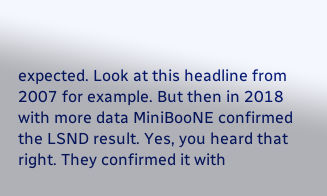expected. Look at this headline from 2007 for example. But then in 2018 with more data MiniBooNE confirmed the LSND result. Yes, you heard that right. They confirmed it with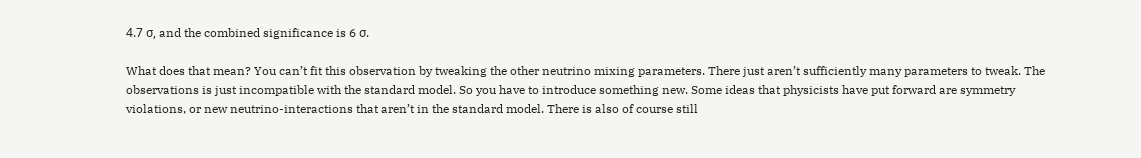4.7 σ, and the combined significance is 6 σ.

What does that mean? You can’t fit this observation by tweaking the other neutrino mixing parameters. There just aren’t sufficiently many parameters to tweak. The observations is just incompatible with the standard model. So you have to introduce something new. Some ideas that physicists have put forward are symmetry violations, or new neutrino-interactions that aren’t in the standard model. There is also of course still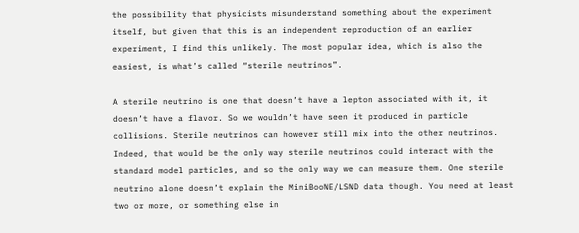the possibility that physicists misunderstand something about the experiment itself, but given that this is an independent reproduction of an earlier experiment, I find this unlikely. The most popular idea, which is also the easiest, is what’s called “sterile neutrinos”.

A sterile neutrino is one that doesn’t have a lepton associated with it, it doesn’t have a flavor. So we wouldn’t have seen it produced in particle collisions. Sterile neutrinos can however still mix into the other neutrinos. Indeed, that would be the only way sterile neutrinos could interact with the standard model particles, and so the only way we can measure them. One sterile neutrino alone doesn’t explain the MiniBooNE/LSND data though. You need at least two or more, or something else in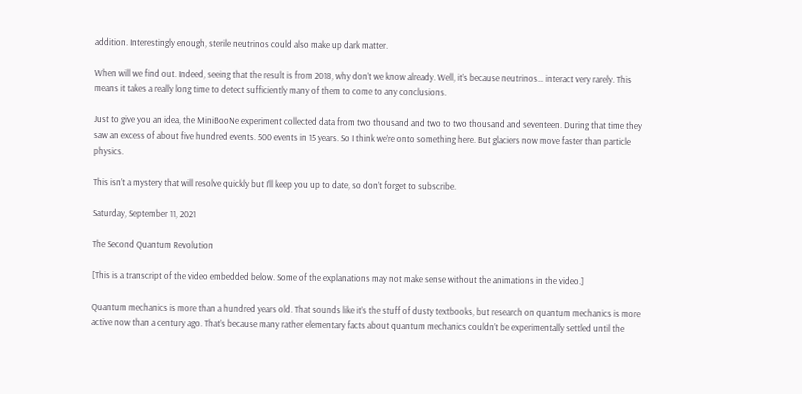addition. Interestingly enough, sterile neutrinos could also make up dark matter.

When will we find out. Indeed, seeing that the result is from 2018, why don’t we know already. Well, it’s because neutrinos… interact very rarely. This means it takes a really long time to detect sufficiently many of them to come to any conclusions.

Just to give you an idea, the MiniBooNe experiment collected data from two thousand and two to two thousand and seventeen. During that time they saw an excess of about five hundred events. 500 events in 15 years. So I think we’re onto something here. But glaciers now move faster than particle physics.

This isn’t a mystery that will resolve quickly but I’ll keep you up to date, so don’t forget to subscribe.

Saturday, September 11, 2021

The Second Quantum Revolution

[This is a transcript of the video embedded below. Some of the explanations may not make sense without the animations in the video.]

Quantum mechanics is more than a hundred years old. That sounds like it’s the stuff of dusty textbooks, but research on quantum mechanics is more active now than a century ago. That’s because many rather elementary facts about quantum mechanics couldn’t be experimentally settled until the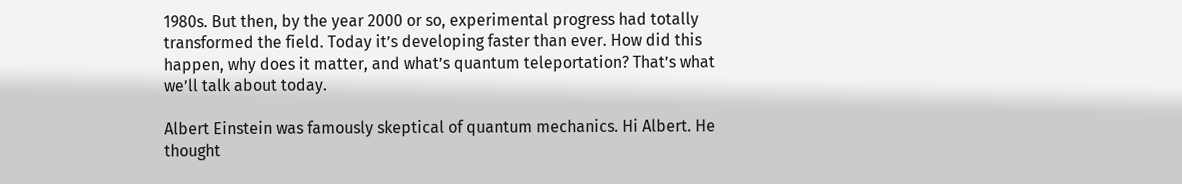1980s. But then, by the year 2000 or so, experimental progress had totally transformed the field. Today it’s developing faster than ever. How did this happen, why does it matter, and what’s quantum teleportation? That’s what we’ll talk about today.

Albert Einstein was famously skeptical of quantum mechanics. Hi Albert. He thought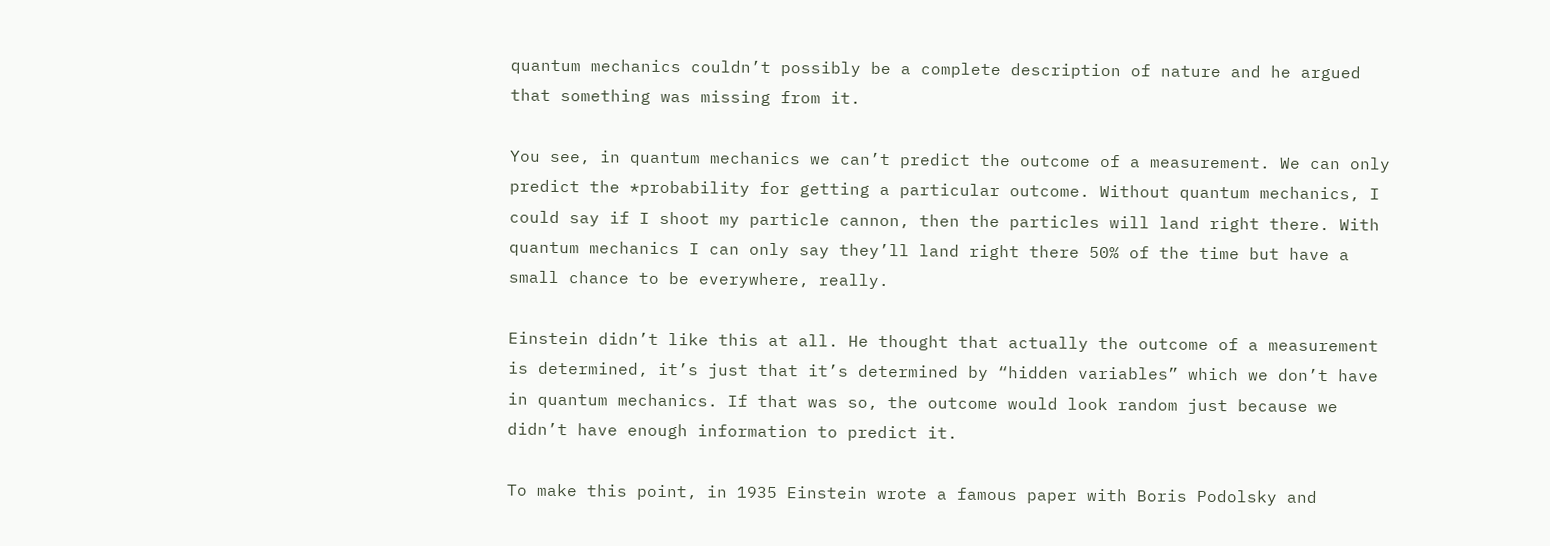quantum mechanics couldn’t possibly be a complete description of nature and he argued that something was missing from it.

You see, in quantum mechanics we can’t predict the outcome of a measurement. We can only predict the *probability for getting a particular outcome. Without quantum mechanics, I could say if I shoot my particle cannon, then the particles will land right there. With quantum mechanics I can only say they’ll land right there 50% of the time but have a small chance to be everywhere, really.

Einstein didn’t like this at all. He thought that actually the outcome of a measurement is determined, it’s just that it’s determined by “hidden variables” which we don’t have in quantum mechanics. If that was so, the outcome would look random just because we didn’t have enough information to predict it.

To make this point, in 1935 Einstein wrote a famous paper with Boris Podolsky and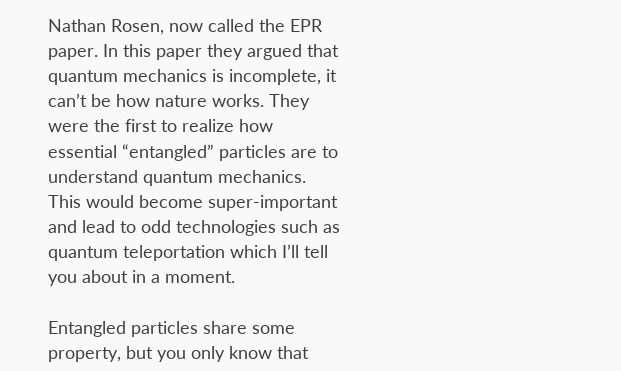Nathan Rosen, now called the EPR paper. In this paper they argued that quantum mechanics is incomplete, it can’t be how nature works. They were the first to realize how essential “entangled” particles are to understand quantum mechanics. This would become super-important and lead to odd technologies such as quantum teleportation which I’ll tell you about in a moment.

Entangled particles share some property, but you only know that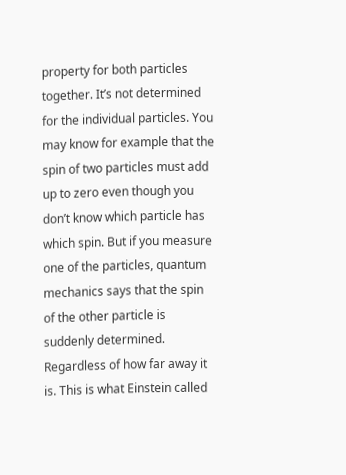property for both particles together. It’s not determined for the individual particles. You may know for example that the spin of two particles must add up to zero even though you don’t know which particle has which spin. But if you measure one of the particles, quantum mechanics says that the spin of the other particle is suddenly determined. Regardless of how far away it is. This is what Einstein called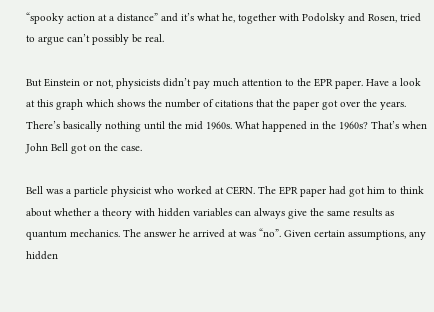“spooky action at a distance” and it’s what he, together with Podolsky and Rosen, tried to argue can’t possibly be real.

But Einstein or not, physicists didn’t pay much attention to the EPR paper. Have a look at this graph which shows the number of citations that the paper got over the years. There’s basically nothing until the mid 1960s. What happened in the 1960s? That’s when John Bell got on the case.

Bell was a particle physicist who worked at CERN. The EPR paper had got him to think about whether a theory with hidden variables can always give the same results as quantum mechanics. The answer he arrived at was “no”. Given certain assumptions, any hidden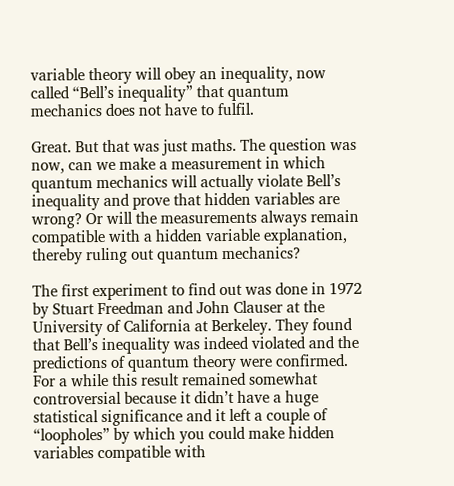variable theory will obey an inequality, now called “Bell’s inequality” that quantum mechanics does not have to fulfil.

Great. But that was just maths. The question was now, can we make a measurement in which quantum mechanics will actually violate Bell’s inequality and prove that hidden variables are wrong? Or will the measurements always remain compatible with a hidden variable explanation, thereby ruling out quantum mechanics?

The first experiment to find out was done in 1972 by Stuart Freedman and John Clauser at the University of California at Berkeley. They found that Bell’s inequality was indeed violated and the predictions of quantum theory were confirmed. For a while this result remained somewhat controversial because it didn’t have a huge statistical significance and it left a couple of “loopholes” by which you could make hidden variables compatible with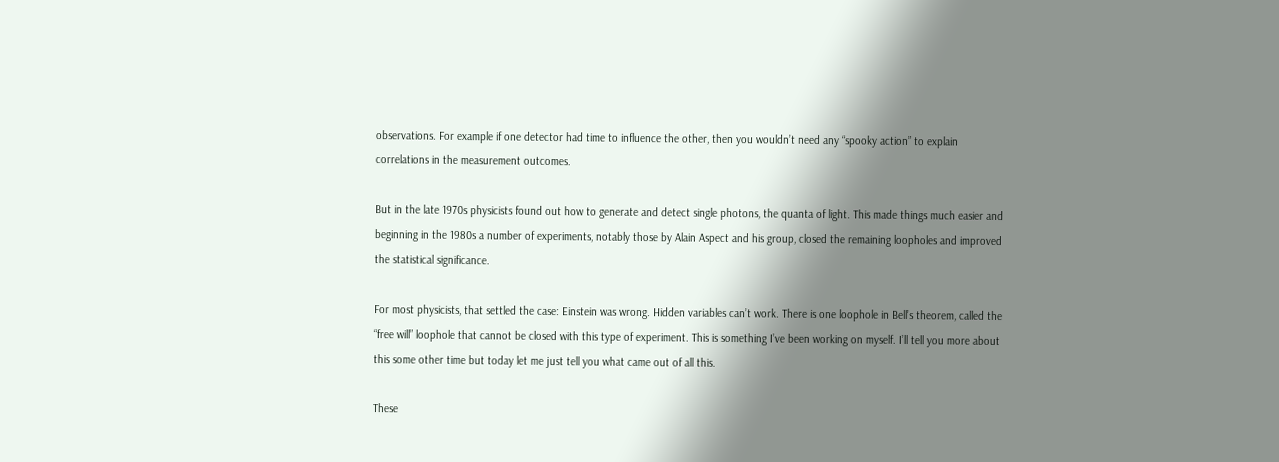observations. For example if one detector had time to influence the other, then you wouldn’t need any “spooky action” to explain correlations in the measurement outcomes.

But in the late 1970s physicists found out how to generate and detect single photons, the quanta of light. This made things much easier and beginning in the 1980s a number of experiments, notably those by Alain Aspect and his group, closed the remaining loopholes and improved the statistical significance.

For most physicists, that settled the case: Einstein was wrong. Hidden variables can’t work. There is one loophole in Bell’s theorem, called the “free will” loophole that cannot be closed with this type of experiment. This is something I’ve been working on myself. I’ll tell you more about this some other time but today let me just tell you what came out of all this.

These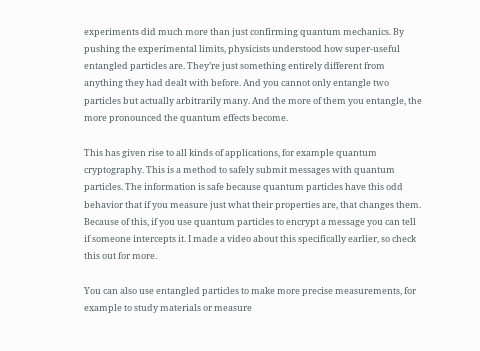experiments did much more than just confirming quantum mechanics. By pushing the experimental limits, physicists understood how super-useful entangled particles are. They’re just something entirely different from anything they had dealt with before. And you cannot only entangle two particles but actually arbitrarily many. And the more of them you entangle, the more pronounced the quantum effects become.

This has given rise to all kinds of applications, for example quantum cryptography. This is a method to safely submit messages with quantum particles. The information is safe because quantum particles have this odd behavior that if you measure just what their properties are, that changes them. Because of this, if you use quantum particles to encrypt a message you can tell if someone intercepts it. I made a video about this specifically earlier, so check this out for more.

You can also use entangled particles to make more precise measurements, for example to study materials or measure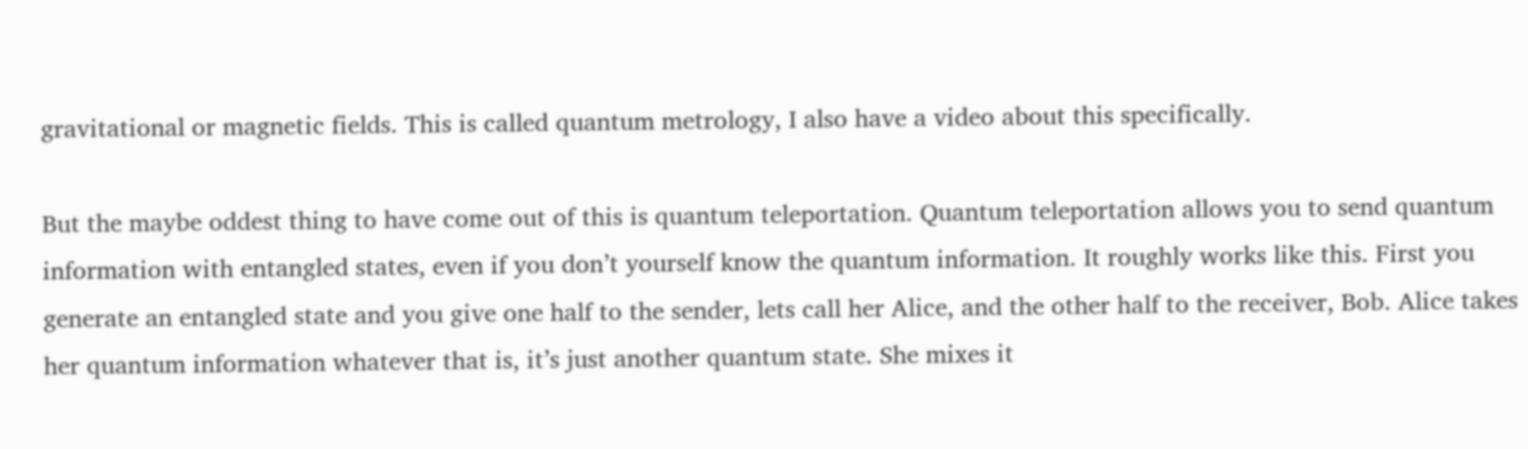gravitational or magnetic fields. This is called quantum metrology, I also have a video about this specifically.

But the maybe oddest thing to have come out of this is quantum teleportation. Quantum teleportation allows you to send quantum information with entangled states, even if you don’t yourself know the quantum information. It roughly works like this. First you generate an entangled state and you give one half to the sender, lets call her Alice, and the other half to the receiver, Bob. Alice takes her quantum information whatever that is, it’s just another quantum state. She mixes it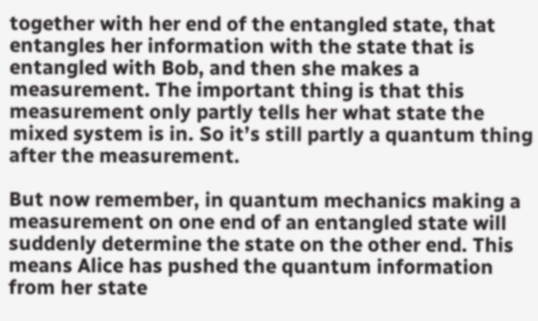together with her end of the entangled state, that entangles her information with the state that is entangled with Bob, and then she makes a measurement. The important thing is that this measurement only partly tells her what state the mixed system is in. So it’s still partly a quantum thing after the measurement.

But now remember, in quantum mechanics making a measurement on one end of an entangled state will suddenly determine the state on the other end. This means Alice has pushed the quantum information from her state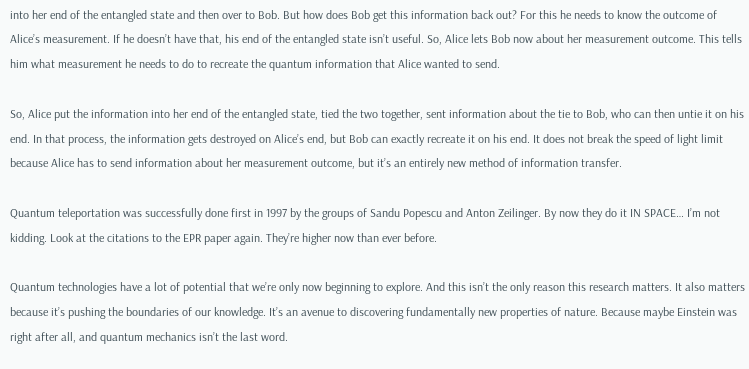into her end of the entangled state and then over to Bob. But how does Bob get this information back out? For this he needs to know the outcome of Alice’s measurement. If he doesn’t have that, his end of the entangled state isn’t useful. So, Alice lets Bob now about her measurement outcome. This tells him what measurement he needs to do to recreate the quantum information that Alice wanted to send.

So, Alice put the information into her end of the entangled state, tied the two together, sent information about the tie to Bob, who can then untie it on his end. In that process, the information gets destroyed on Alice’s end, but Bob can exactly recreate it on his end. It does not break the speed of light limit because Alice has to send information about her measurement outcome, but it’s an entirely new method of information transfer.

Quantum teleportation was successfully done first in 1997 by the groups of Sandu Popescu and Anton Zeilinger. By now they do it IN SPACE… I’m not kidding. Look at the citations to the EPR paper again. They’re higher now than ever before.

Quantum technologies have a lot of potential that we’re only now beginning to explore. And this isn’t the only reason this research matters. It also matters because it’s pushing the boundaries of our knowledge. It’s an avenue to discovering fundamentally new properties of nature. Because maybe Einstein was right after all, and quantum mechanics isn’t the last word.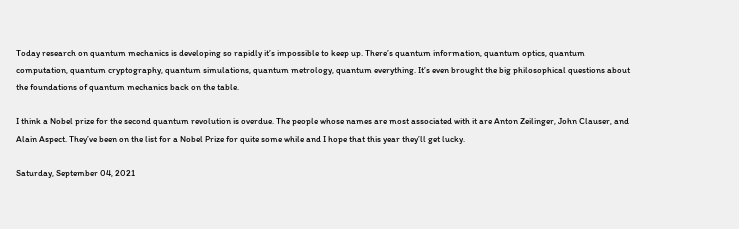Today research on quantum mechanics is developing so rapidly it’s impossible to keep up. There’s quantum information, quantum optics, quantum computation, quantum cryptography, quantum simulations, quantum metrology, quantum everything. It’s even brought the big philosophical questions about the foundations of quantum mechanics back on the table.

I think a Nobel prize for the second quantum revolution is overdue. The people whose names are most associated with it are Anton Zeilinger, John Clauser, and Alain Aspect. They’ve been on the list for a Nobel Prize for quite some while and I hope that this year they’ll get lucky.

Saturday, September 04, 2021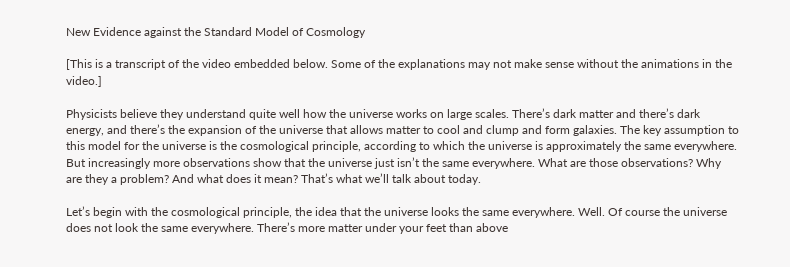New Evidence against the Standard Model of Cosmology

[This is a transcript of the video embedded below. Some of the explanations may not make sense without the animations in the video.]

Physicists believe they understand quite well how the universe works on large scales. There’s dark matter and there’s dark energy, and there’s the expansion of the universe that allows matter to cool and clump and form galaxies. The key assumption to this model for the universe is the cosmological principle, according to which the universe is approximately the same everywhere. But increasingly more observations show that the universe just isn’t the same everywhere. What are those observations? Why are they a problem? And what does it mean? That’s what we’ll talk about today.

Let’s begin with the cosmological principle, the idea that the universe looks the same everywhere. Well. Of course the universe does not look the same everywhere. There’s more matter under your feet than above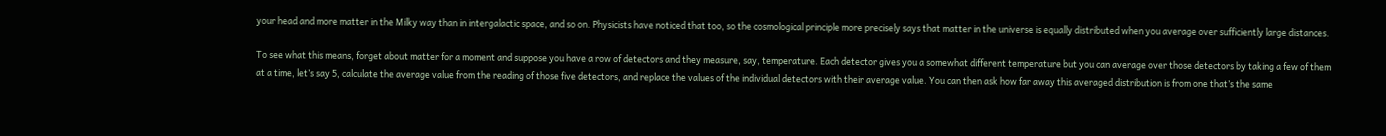your head and more matter in the Milky way than in intergalactic space, and so on. Physicists have noticed that too, so the cosmological principle more precisely says that matter in the universe is equally distributed when you average over sufficiently large distances.

To see what this means, forget about matter for a moment and suppose you have a row of detectors and they measure, say, temperature. Each detector gives you a somewhat different temperature but you can average over those detectors by taking a few of them at a time, let’s say 5, calculate the average value from the reading of those five detectors, and replace the values of the individual detectors with their average value. You can then ask how far away this averaged distribution is from one that’s the same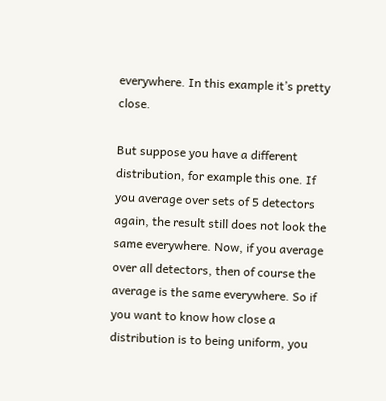everywhere. In this example it’s pretty close.

But suppose you have a different distribution, for example this one. If you average over sets of 5 detectors again, the result still does not look the same everywhere. Now, if you average over all detectors, then of course the average is the same everywhere. So if you want to know how close a distribution is to being uniform, you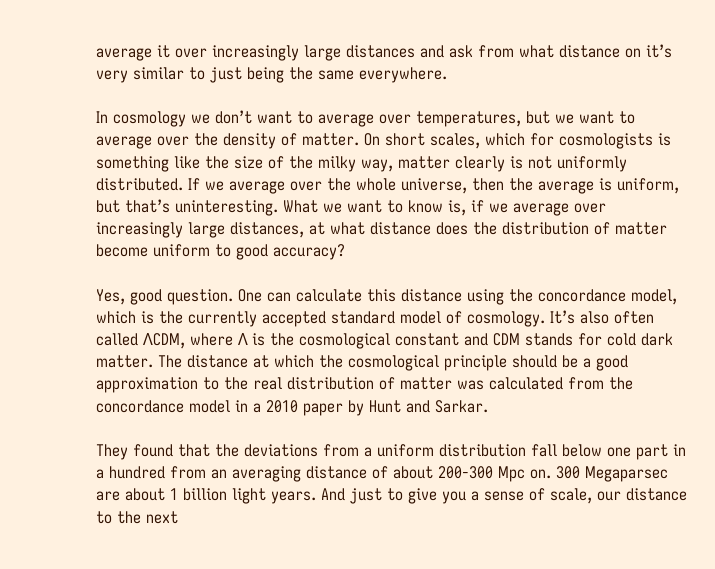average it over increasingly large distances and ask from what distance on it’s very similar to just being the same everywhere.

In cosmology we don’t want to average over temperatures, but we want to average over the density of matter. On short scales, which for cosmologists is something like the size of the milky way, matter clearly is not uniformly distributed. If we average over the whole universe, then the average is uniform, but that’s uninteresting. What we want to know is, if we average over increasingly large distances, at what distance does the distribution of matter become uniform to good accuracy?

Yes, good question. One can calculate this distance using the concordance model, which is the currently accepted standard model of cosmology. It’s also often called ΛCDM, where Λ is the cosmological constant and CDM stands for cold dark matter. The distance at which the cosmological principle should be a good approximation to the real distribution of matter was calculated from the concordance model in a 2010 paper by Hunt and Sarkar.

They found that the deviations from a uniform distribution fall below one part in a hundred from an averaging distance of about 200-300 Mpc on. 300 Megaparsec are about 1 billion light years. And just to give you a sense of scale, our distance to the next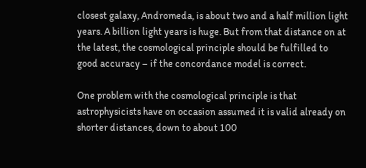closest galaxy, Andromeda, is about two and a half million light years. A billion light years is huge. But from that distance on at the latest, the cosmological principle should be fulfilled to good accuracy – if the concordance model is correct.

One problem with the cosmological principle is that astrophysicists have on occasion assumed it is valid already on shorter distances, down to about 100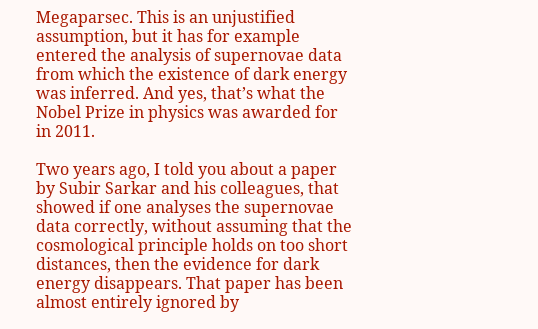Megaparsec. This is an unjustified assumption, but it has for example entered the analysis of supernovae data from which the existence of dark energy was inferred. And yes, that’s what the Nobel Prize in physics was awarded for in 2011.

Two years ago, I told you about a paper by Subir Sarkar and his colleagues, that showed if one analyses the supernovae data correctly, without assuming that the cosmological principle holds on too short distances, then the evidence for dark energy disappears. That paper has been almost entirely ignored by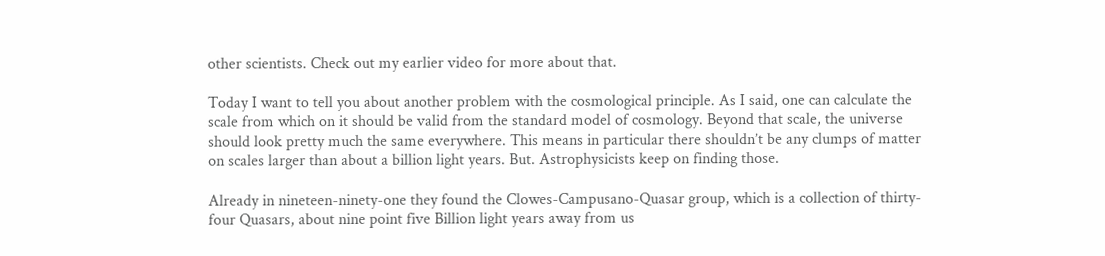other scientists. Check out my earlier video for more about that.

Today I want to tell you about another problem with the cosmological principle. As I said, one can calculate the scale from which on it should be valid from the standard model of cosmology. Beyond that scale, the universe should look pretty much the same everywhere. This means in particular there shouldn’t be any clumps of matter on scales larger than about a billion light years. But. Astrophysicists keep on finding those.

Already in nineteen-ninety-one they found the Clowes-Campusano-Quasar group, which is a collection of thirty-four Quasars, about nine point five Billion light years away from us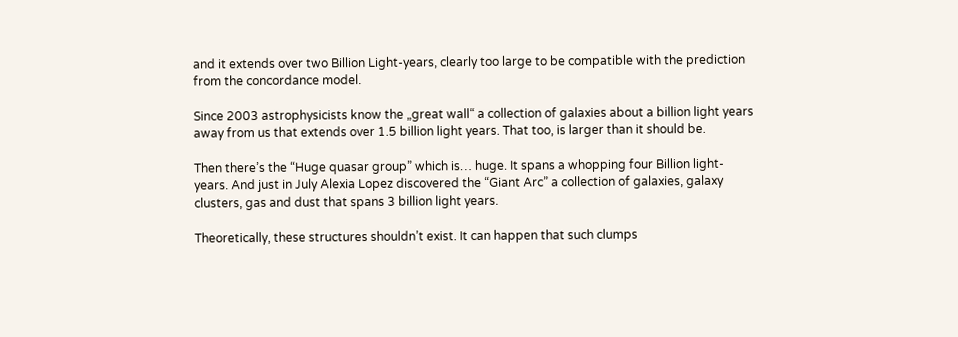and it extends over two Billion Light-years, clearly too large to be compatible with the prediction from the concordance model.

Since 2003 astrophysicists know the „great wall“ a collection of galaxies about a billion light years away from us that extends over 1.5 billion light years. That too, is larger than it should be.

Then there’s the “Huge quasar group” which is… huge. It spans a whopping four Billion light-years. And just in July Alexia Lopez discovered the “Giant Arc” a collection of galaxies, galaxy clusters, gas and dust that spans 3 billion light years.

Theoretically, these structures shouldn’t exist. It can happen that such clumps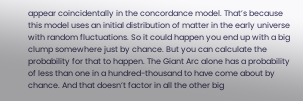appear coincidentally in the concordance model. That’s because this model uses an initial distribution of matter in the early universe with random fluctuations. So it could happen you end up with a big clump somewhere just by chance. But you can calculate the probability for that to happen. The Giant Arc alone has a probability of less than one in a hundred-thousand to have come about by chance. And that doesn’t factor in all the other big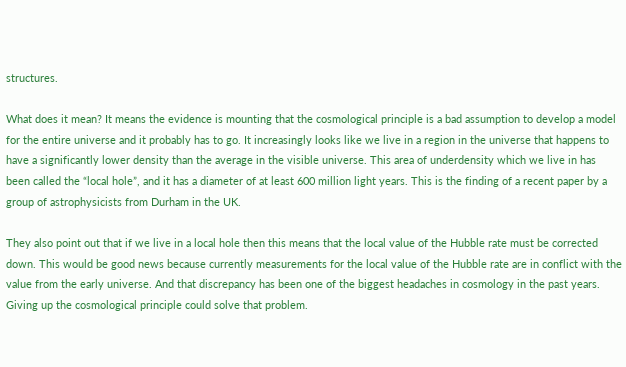structures.

What does it mean? It means the evidence is mounting that the cosmological principle is a bad assumption to develop a model for the entire universe and it probably has to go. It increasingly looks like we live in a region in the universe that happens to have a significantly lower density than the average in the visible universe. This area of underdensity which we live in has been called the “local hole”, and it has a diameter of at least 600 million light years. This is the finding of a recent paper by a group of astrophysicists from Durham in the UK.

They also point out that if we live in a local hole then this means that the local value of the Hubble rate must be corrected down. This would be good news because currently measurements for the local value of the Hubble rate are in conflict with the value from the early universe. And that discrepancy has been one of the biggest headaches in cosmology in the past years. Giving up the cosmological principle could solve that problem.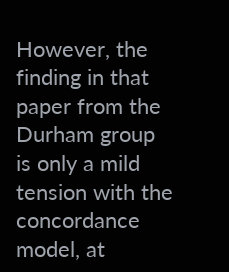However, the finding in that paper from the Durham group is only a mild tension with the concordance model, at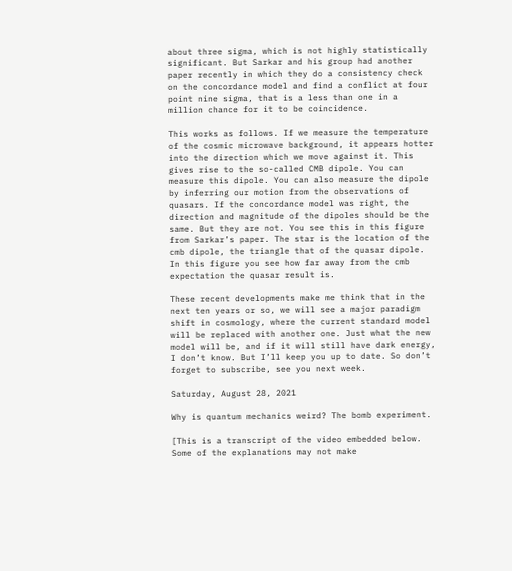about three sigma, which is not highly statistically significant. But Sarkar and his group had another paper recently in which they do a consistency check on the concordance model and find a conflict at four point nine sigma, that is a less than one in a million chance for it to be coincidence.

This works as follows. If we measure the temperature of the cosmic microwave background, it appears hotter into the direction which we move against it. This gives rise to the so-called CMB dipole. You can measure this dipole. You can also measure the dipole by inferring our motion from the observations of quasars. If the concordance model was right, the direction and magnitude of the dipoles should be the same. But they are not. You see this in this figure from Sarkar’s paper. The star is the location of the cmb dipole, the triangle that of the quasar dipole. In this figure you see how far away from the cmb expectation the quasar result is.

These recent developments make me think that in the next ten years or so, we will see a major paradigm shift in cosmology, where the current standard model will be replaced with another one. Just what the new model will be, and if it will still have dark energy, I don’t know. But I’ll keep you up to date. So don’t forget to subscribe, see you next week.

Saturday, August 28, 2021

Why is quantum mechanics weird? The bomb experiment.

[This is a transcript of the video embedded below. Some of the explanations may not make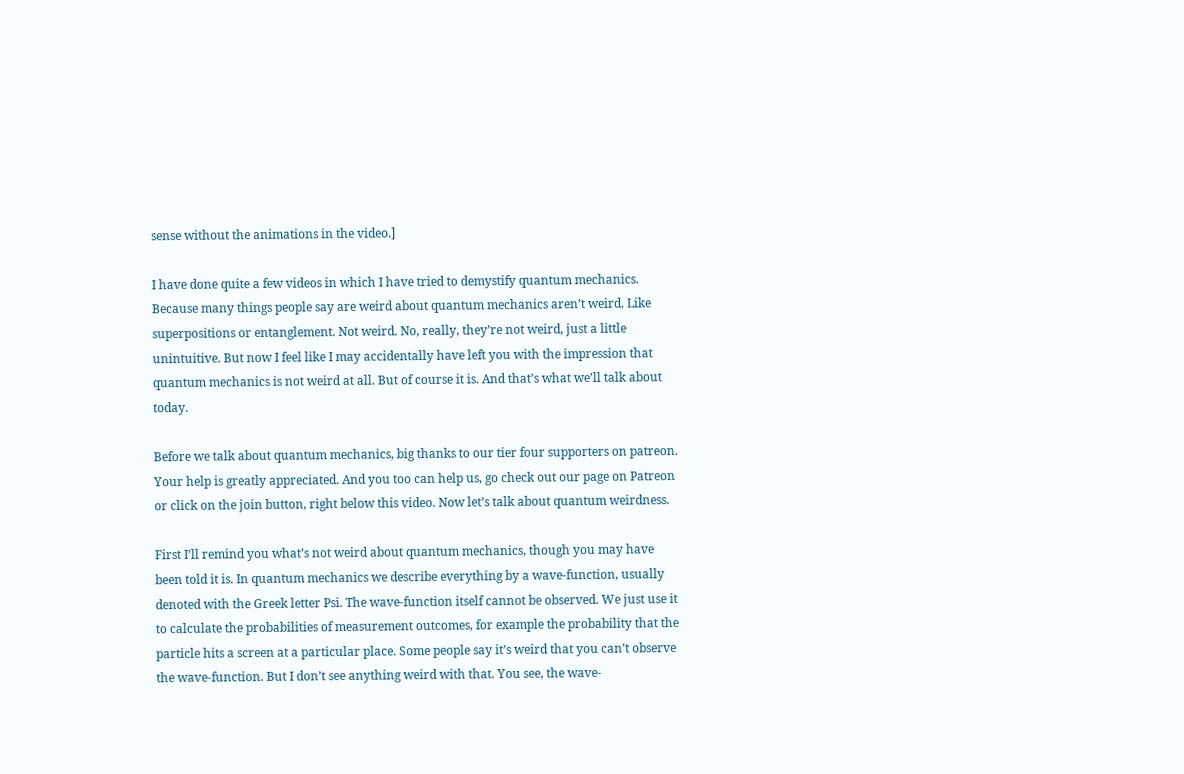sense without the animations in the video.]

I have done quite a few videos in which I have tried to demystify quantum mechanics. Because many things people say are weird about quantum mechanics aren’t weird. Like superpositions or entanglement. Not weird. No, really, they’re not weird, just a little unintuitive. But now I feel like I may accidentally have left you with the impression that quantum mechanics is not weird at all. But of course it is. And that’s what we’ll talk about today.

Before we talk about quantum mechanics, big thanks to our tier four supporters on patreon. Your help is greatly appreciated. And you too can help us, go check out our page on Patreon or click on the join button, right below this video. Now let’s talk about quantum weirdness.

First I’ll remind you what’s not weird about quantum mechanics, though you may have been told it is. In quantum mechanics we describe everything by a wave-function, usually denoted with the Greek letter Psi. The wave-function itself cannot be observed. We just use it to calculate the probabilities of measurement outcomes, for example the probability that the particle hits a screen at a particular place. Some people say it’s weird that you can’t observe the wave-function. But I don’t see anything weird with that. You see, the wave-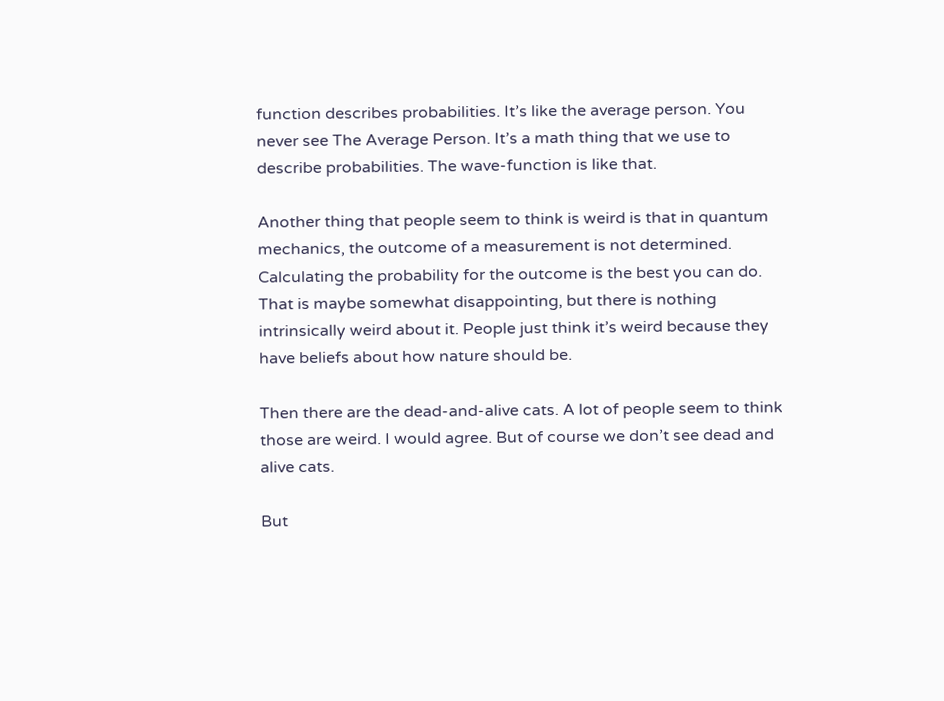function describes probabilities. It’s like the average person. You never see The Average Person. It’s a math thing that we use to describe probabilities. The wave-function is like that.

Another thing that people seem to think is weird is that in quantum mechanics, the outcome of a measurement is not determined. Calculating the probability for the outcome is the best you can do. That is maybe somewhat disappointing, but there is nothing intrinsically weird about it. People just think it’s weird because they have beliefs about how nature should be.

Then there are the dead-and-alive cats. A lot of people seem to think those are weird. I would agree. But of course we don’t see dead and alive cats.

But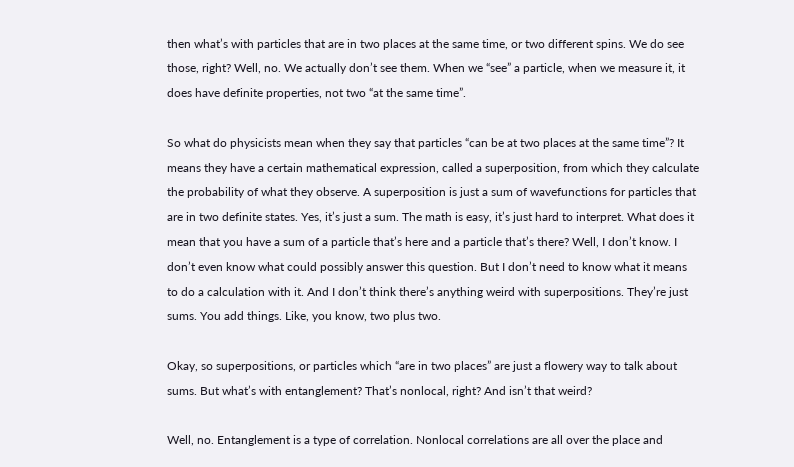then what’s with particles that are in two places at the same time, or two different spins. We do see those, right? Well, no. We actually don’t see them. When we “see” a particle, when we measure it, it does have definite properties, not two “at the same time”.

So what do physicists mean when they say that particles “can be at two places at the same time”? It means they have a certain mathematical expression, called a superposition, from which they calculate the probability of what they observe. A superposition is just a sum of wavefunctions for particles that are in two definite states. Yes, it’s just a sum. The math is easy, it’s just hard to interpret. What does it mean that you have a sum of a particle that’s here and a particle that’s there? Well, I don’t know. I don’t even know what could possibly answer this question. But I don’t need to know what it means to do a calculation with it. And I don’t think there’s anything weird with superpositions. They’re just sums. You add things. Like, you know, two plus two.

Okay, so superpositions, or particles which “are in two places” are just a flowery way to talk about sums. But what’s with entanglement? That’s nonlocal, right? And isn’t that weird?

Well, no. Entanglement is a type of correlation. Nonlocal correlations are all over the place and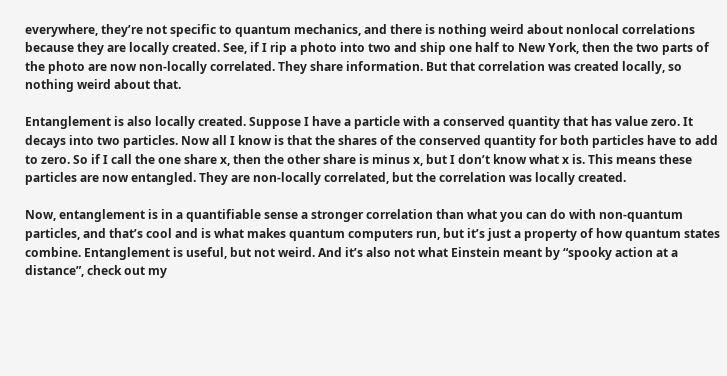everywhere, they’re not specific to quantum mechanics, and there is nothing weird about nonlocal correlations because they are locally created. See, if I rip a photo into two and ship one half to New York, then the two parts of the photo are now non-locally correlated. They share information. But that correlation was created locally, so nothing weird about that.

Entanglement is also locally created. Suppose I have a particle with a conserved quantity that has value zero. It decays into two particles. Now all I know is that the shares of the conserved quantity for both particles have to add to zero. So if I call the one share x, then the other share is minus x, but I don’t know what x is. This means these particles are now entangled. They are non-locally correlated, but the correlation was locally created.

Now, entanglement is in a quantifiable sense a stronger correlation than what you can do with non-quantum particles, and that’s cool and is what makes quantum computers run, but it’s just a property of how quantum states combine. Entanglement is useful, but not weird. And it’s also not what Einstein meant by “spooky action at a distance”, check out my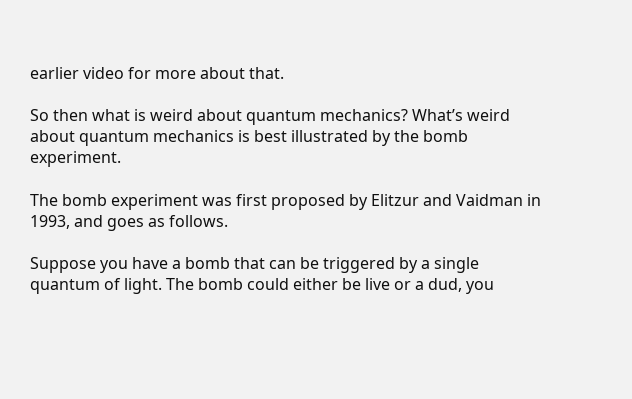earlier video for more about that.

So then what is weird about quantum mechanics? What’s weird about quantum mechanics is best illustrated by the bomb experiment.

The bomb experiment was first proposed by Elitzur and Vaidman in 1993, and goes as follows.

Suppose you have a bomb that can be triggered by a single quantum of light. The bomb could either be live or a dud, you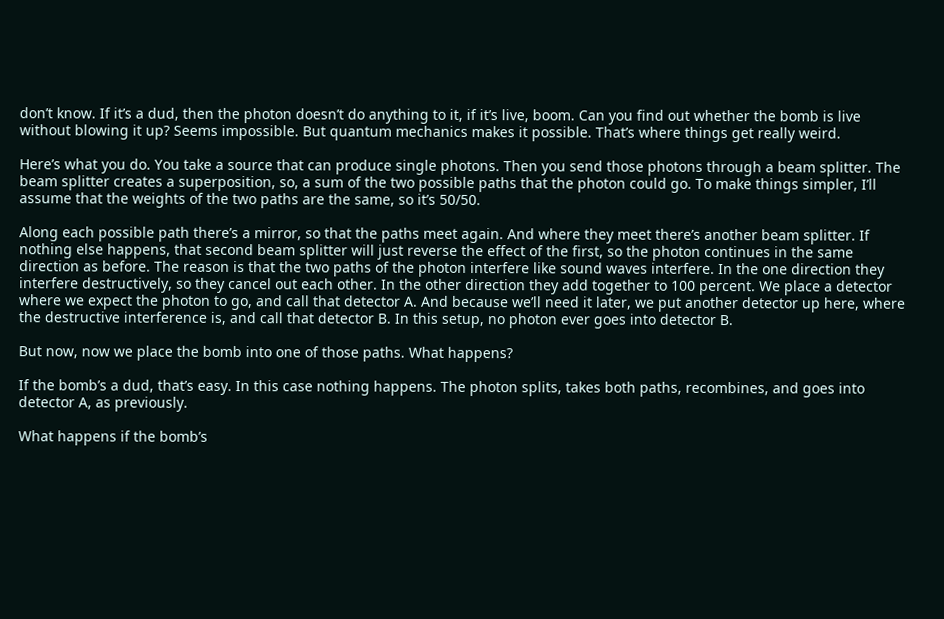don’t know. If it’s a dud, then the photon doesn’t do anything to it, if it’s live, boom. Can you find out whether the bomb is live without blowing it up? Seems impossible. But quantum mechanics makes it possible. That’s where things get really weird.

Here’s what you do. You take a source that can produce single photons. Then you send those photons through a beam splitter. The beam splitter creates a superposition, so, a sum of the two possible paths that the photon could go. To make things simpler, I’ll assume that the weights of the two paths are the same, so it’s 50/50.

Along each possible path there’s a mirror, so that the paths meet again. And where they meet there’s another beam splitter. If nothing else happens, that second beam splitter will just reverse the effect of the first, so the photon continues in the same direction as before. The reason is that the two paths of the photon interfere like sound waves interfere. In the one direction they interfere destructively, so they cancel out each other. In the other direction they add together to 100 percent. We place a detector where we expect the photon to go, and call that detector A. And because we’ll need it later, we put another detector up here, where the destructive interference is, and call that detector B. In this setup, no photon ever goes into detector B.

But now, now we place the bomb into one of those paths. What happens?

If the bomb’s a dud, that’s easy. In this case nothing happens. The photon splits, takes both paths, recombines, and goes into detector A, as previously.

What happens if the bomb’s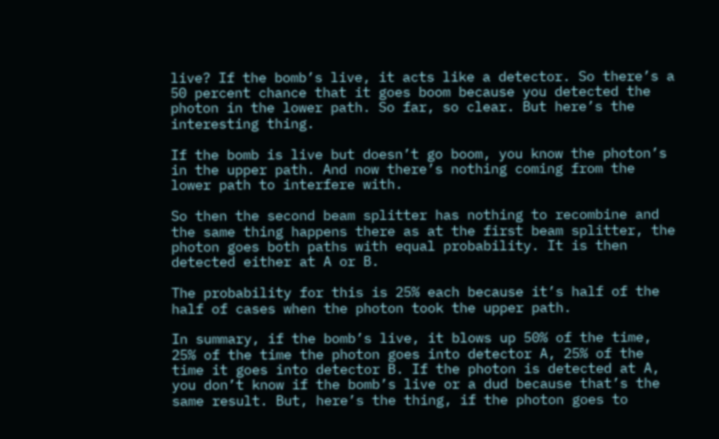live? If the bomb’s live, it acts like a detector. So there’s a 50 percent chance that it goes boom because you detected the photon in the lower path. So far, so clear. But here’s the interesting thing.

If the bomb is live but doesn’t go boom, you know the photon’s in the upper path. And now there’s nothing coming from the lower path to interfere with.

So then the second beam splitter has nothing to recombine and the same thing happens there as at the first beam splitter, the photon goes both paths with equal probability. It is then detected either at A or B.

The probability for this is 25% each because it’s half of the half of cases when the photon took the upper path.

In summary, if the bomb’s live, it blows up 50% of the time, 25% of the time the photon goes into detector A, 25% of the time it goes into detector B. If the photon is detected at A, you don’t know if the bomb’s live or a dud because that’s the same result. But, here’s the thing, if the photon goes to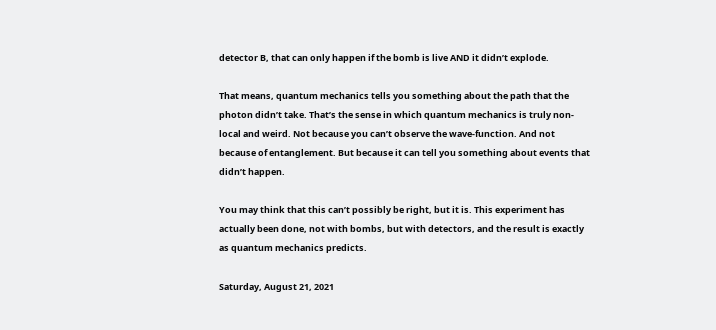detector B, that can only happen if the bomb is live AND it didn’t explode.

That means, quantum mechanics tells you something about the path that the photon didn’t take. That’s the sense in which quantum mechanics is truly non-local and weird. Not because you can’t observe the wave-function. And not because of entanglement. But because it can tell you something about events that didn’t happen.

You may think that this can’t possibly be right, but it is. This experiment has actually been done, not with bombs, but with detectors, and the result is exactly as quantum mechanics predicts.

Saturday, August 21, 2021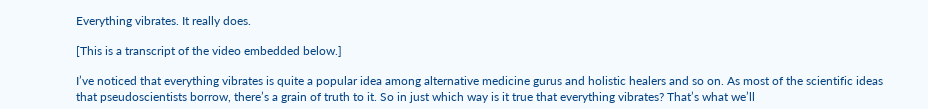Everything vibrates. It really does.

[This is a transcript of the video embedded below.]

I’ve noticed that everything vibrates is quite a popular idea among alternative medicine gurus and holistic healers and so on. As most of the scientific ideas that pseudoscientists borrow, there’s a grain of truth to it. So in just which way is it true that everything vibrates? That’s what we’ll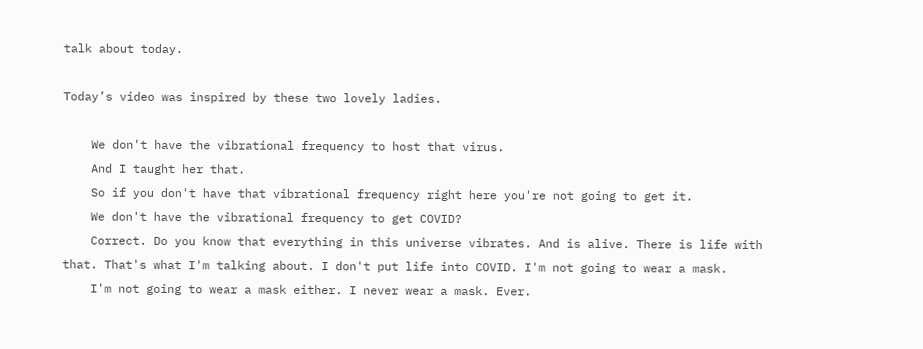talk about today.

Today’s video was inspired by these two lovely ladies.

    We don't have the vibrational frequency to host that virus.
    And I taught her that.
    So if you don't have that vibrational frequency right here you're not going to get it.
    We don't have the vibrational frequency to get COVID?
    Correct. Do you know that everything in this universe vibrates. And is alive. There is life with that. That's what I'm talking about. I don't put life into COVID. I'm not going to wear a mask.
    I'm not going to wear a mask either. I never wear a mask. Ever.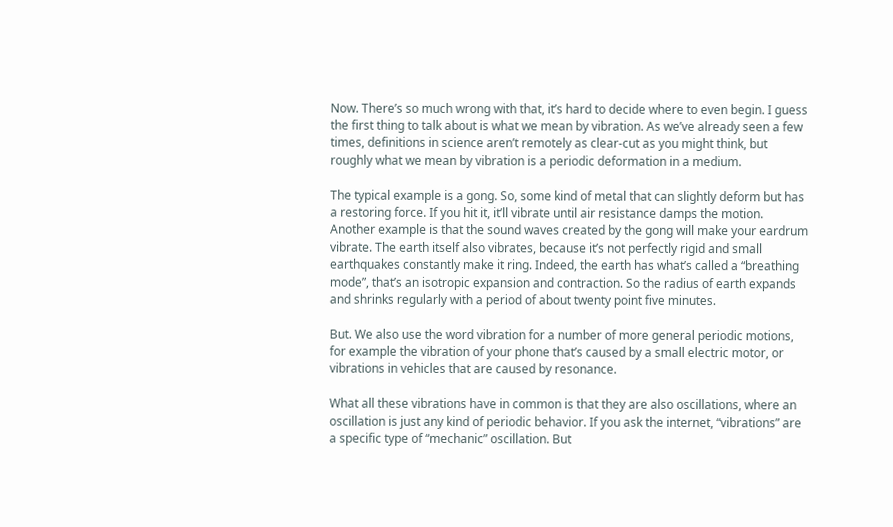Now. There’s so much wrong with that, it’s hard to decide where to even begin. I guess the first thing to talk about is what we mean by vibration. As we’ve already seen a few times, definitions in science aren’t remotely as clear-cut as you might think, but roughly what we mean by vibration is a periodic deformation in a medium.

The typical example is a gong. So, some kind of metal that can slightly deform but has a restoring force. If you hit it, it’ll vibrate until air resistance damps the motion. Another example is that the sound waves created by the gong will make your eardrum vibrate. The earth itself also vibrates, because it’s not perfectly rigid and small earthquakes constantly make it ring. Indeed, the earth has what’s called a “breathing mode”, that’s an isotropic expansion and contraction. So the radius of earth expands and shrinks regularly with a period of about twenty point five minutes.

But. We also use the word vibration for a number of more general periodic motions, for example the vibration of your phone that’s caused by a small electric motor, or vibrations in vehicles that are caused by resonance.

What all these vibrations have in common is that they are also oscillations, where an oscillation is just any kind of periodic behavior. If you ask the internet, “vibrations” are a specific type of “mechanic” oscillation. But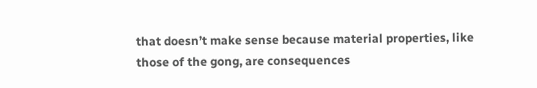that doesn’t make sense because material properties, like those of the gong, are consequences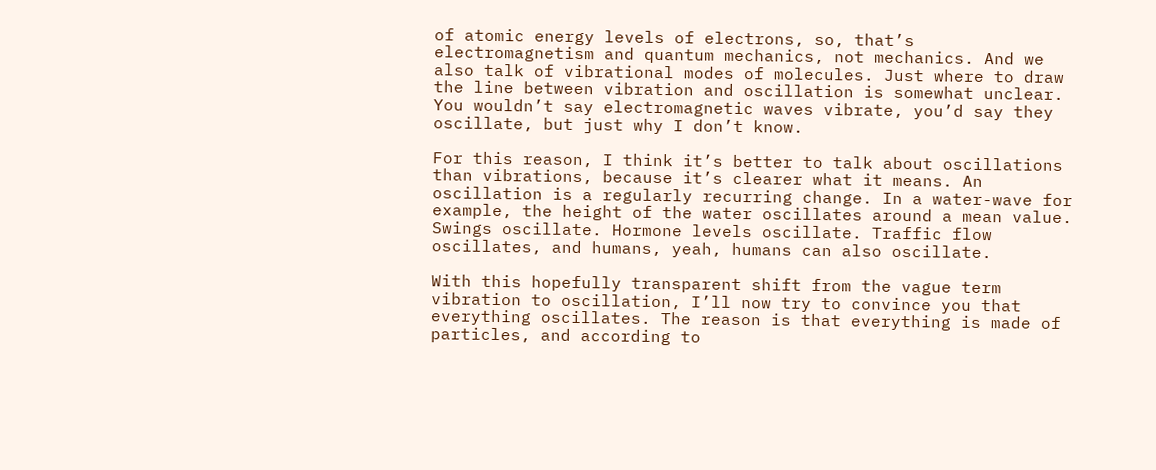of atomic energy levels of electrons, so, that’s electromagnetism and quantum mechanics, not mechanics. And we also talk of vibrational modes of molecules. Just where to draw the line between vibration and oscillation is somewhat unclear. You wouldn’t say electromagnetic waves vibrate, you’d say they oscillate, but just why I don’t know.

For this reason, I think it’s better to talk about oscillations than vibrations, because it’s clearer what it means. An oscillation is a regularly recurring change. In a water-wave for example, the height of the water oscillates around a mean value. Swings oscillate. Hormone levels oscillate. Traffic flow oscillates, and humans, yeah, humans can also oscillate.

With this hopefully transparent shift from the vague term vibration to oscillation, I’ll now try to convince you that everything oscillates. The reason is that everything is made of particles, and according to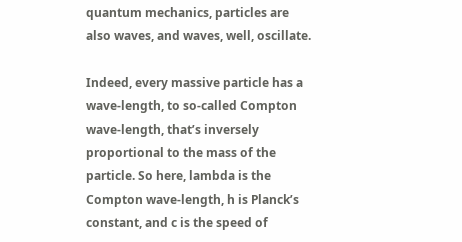quantum mechanics, particles are also waves, and waves, well, oscillate.

Indeed, every massive particle has a wave-length, to so-called Compton wave-length, that’s inversely proportional to the mass of the particle. So here, lambda is the Compton wave-length, h is Planck’s constant, and c is the speed of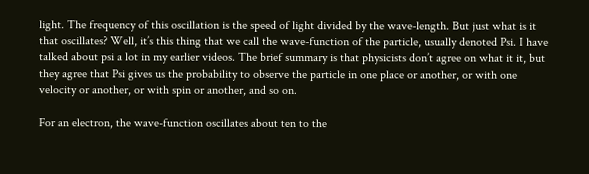light. The frequency of this oscillation is the speed of light divided by the wave-length. But just what is it that oscillates? Well, it’s this thing that we call the wave-function of the particle, usually denoted Psi. I have talked about psi a lot in my earlier videos. The brief summary is that physicists don’t agree on what it it, but they agree that Psi gives us the probability to observe the particle in one place or another, or with one velocity or another, or with spin or another, and so on.

For an electron, the wave-function oscillates about ten to the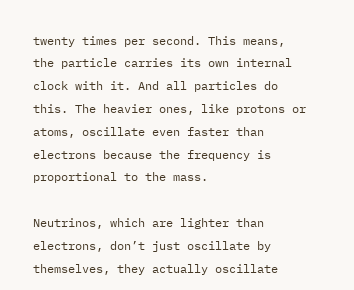twenty times per second. This means, the particle carries its own internal clock with it. And all particles do this. The heavier ones, like protons or atoms, oscillate even faster than electrons because the frequency is proportional to the mass.

Neutrinos, which are lighter than electrons, don’t just oscillate by themselves, they actually oscillate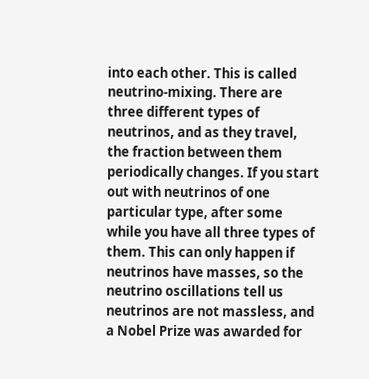into each other. This is called neutrino-mixing. There are three different types of neutrinos, and as they travel, the fraction between them periodically changes. If you start out with neutrinos of one particular type, after some while you have all three types of them. This can only happen if neutrinos have masses, so the neutrino oscillations tell us neutrinos are not massless, and a Nobel Prize was awarded for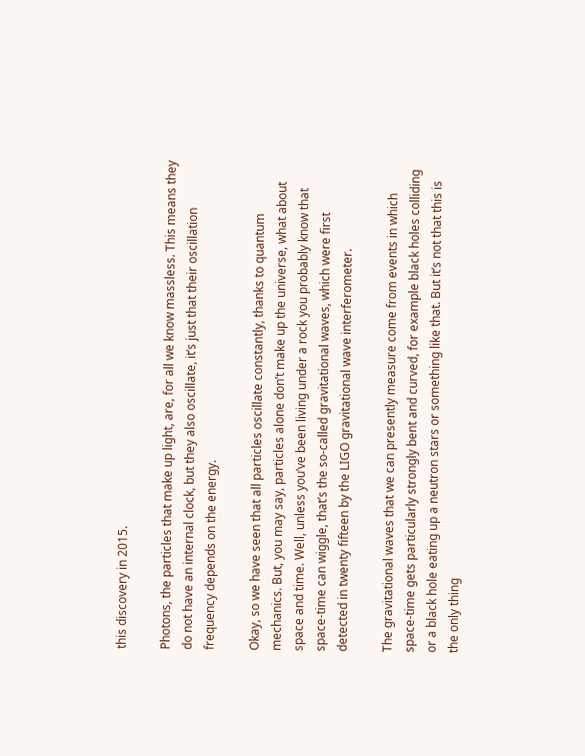this discovery in 2015.

Photons, the particles that make up light, are, for all we know massless. This means they do not have an internal clock, but they also oscillate, it’s just that their oscillation frequency depends on the energy.

Okay, so we have seen that all particles oscillate constantly, thanks to quantum mechanics. But, you may say, particles alone don’t make up the universe, what about space and time. Well, unless you’ve been living under a rock you probably know that space-time can wiggle, that’s the so-called gravitational waves, which were first detected in twenty fifteen by the LIGO gravitational wave interferometer.

The gravitational waves that we can presently measure come from events in which space-time gets particularly strongly bent and curved, for example black holes colliding or a black hole eating up a neutron stars or something like that. But it’s not that this is the only thing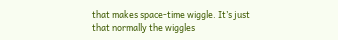that makes space-time wiggle. It’s just that normally the wiggles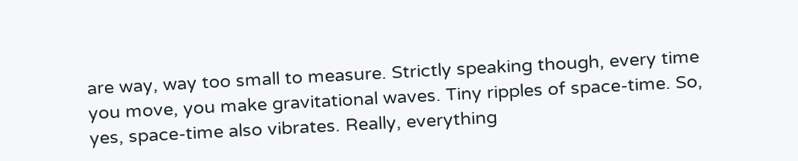are way, way too small to measure. Strictly speaking though, every time you move, you make gravitational waves. Tiny ripples of space-time. So, yes, space-time also vibrates. Really, everything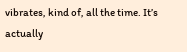vibrates, kind of, all the time. It’s actually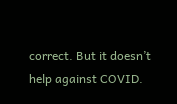correct. But it doesn’t help against COVID.